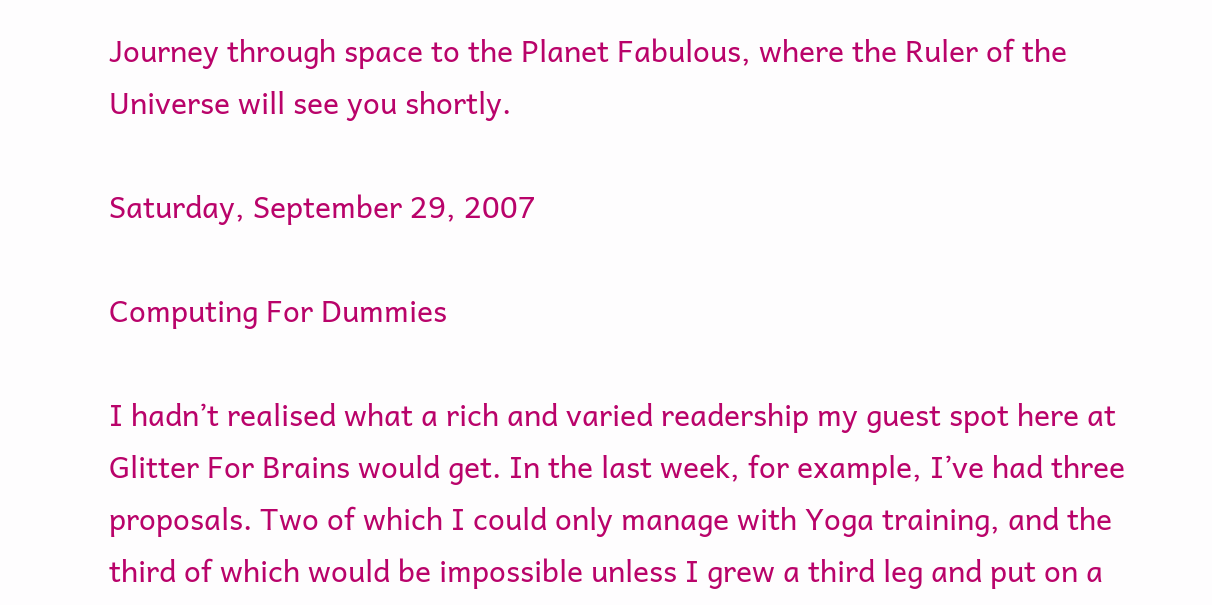Journey through space to the Planet Fabulous, where the Ruler of the Universe will see you shortly.

Saturday, September 29, 2007

Computing For Dummies

I hadn’t realised what a rich and varied readership my guest spot here at Glitter For Brains would get. In the last week, for example, I’ve had three proposals. Two of which I could only manage with Yoga training, and the third of which would be impossible unless I grew a third leg and put on a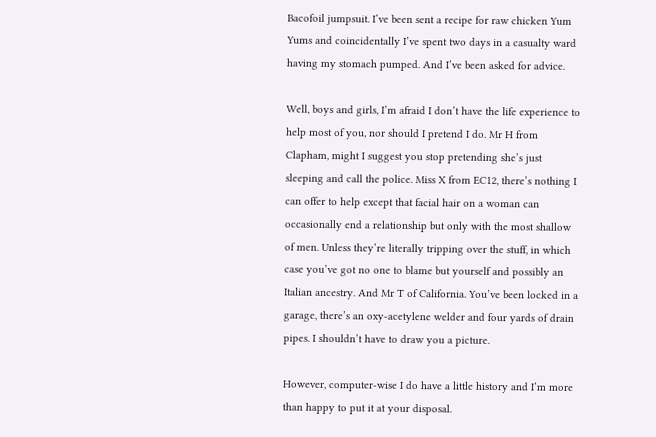Bacofoil jumpsuit. I’ve been sent a recipe for raw chicken Yum Yums and coincidentally I’ve spent two days in a casualty ward having my stomach pumped. And I’ve been asked for advice.

Well, boys and girls, I’m afraid I don’t have the life experience to help most of you, nor should I pretend I do. Mr H from Clapham, might I suggest you stop pretending she’s just sleeping and call the police. Miss X from EC12, there’s nothing I can offer to help except that facial hair on a woman can occasionally end a relationship but only with the most shallow of men. Unless they’re literally tripping over the stuff, in which case you’ve got no one to blame but yourself and possibly an Italian ancestry. And Mr T of California. You’ve been locked in a garage, there’s an oxy-acetylene welder and four yards of drain pipes. I shouldn’t have to draw you a picture.

However, computer-wise I do have a little history and I’m more than happy to put it at your disposal.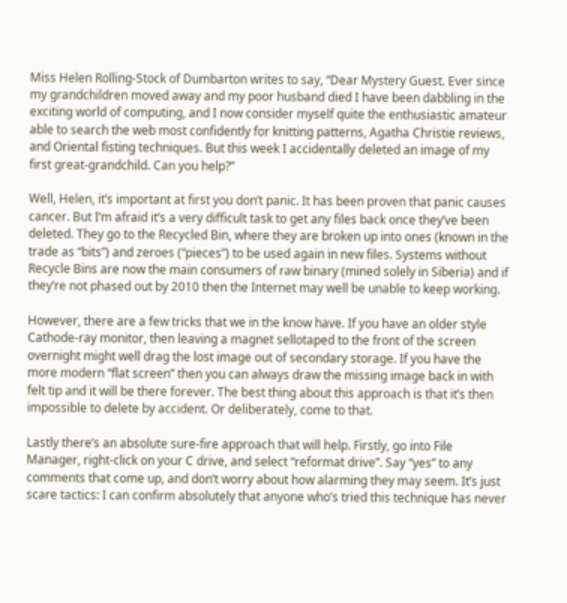Miss Helen Rolling-Stock of Dumbarton writes to say, “Dear Mystery Guest. Ever since my grandchildren moved away and my poor husband died I have been dabbling in the exciting world of computing, and I now consider myself quite the enthusiastic amateur able to search the web most confidently for knitting patterns, Agatha Christie reviews, and Oriental fisting techniques. But this week I accidentally deleted an image of my first great-grandchild. Can you help?”

Well, Helen, it’s important at first you don’t panic. It has been proven that panic causes cancer. But I’m afraid it’s a very difficult task to get any files back once they’ve been deleted. They go to the Recycled Bin, where they are broken up into ones (known in the trade as “bits”) and zeroes (“pieces”) to be used again in new files. Systems without Recycle Bins are now the main consumers of raw binary (mined solely in Siberia) and if they’re not phased out by 2010 then the Internet may well be unable to keep working.

However, there are a few tricks that we in the know have. If you have an older style Cathode-ray monitor, then leaving a magnet sellotaped to the front of the screen overnight might well drag the lost image out of secondary storage. If you have the more modern “flat screen” then you can always draw the missing image back in with felt tip and it will be there forever. The best thing about this approach is that it’s then impossible to delete by accident. Or deliberately, come to that.

Lastly there’s an absolute sure-fire approach that will help. Firstly, go into File Manager, right-click on your C drive, and select “reformat drive”. Say “yes” to any comments that come up, and don’t worry about how alarming they may seem. It’s just scare tactics: I can confirm absolutely that anyone who’s tried this technique has never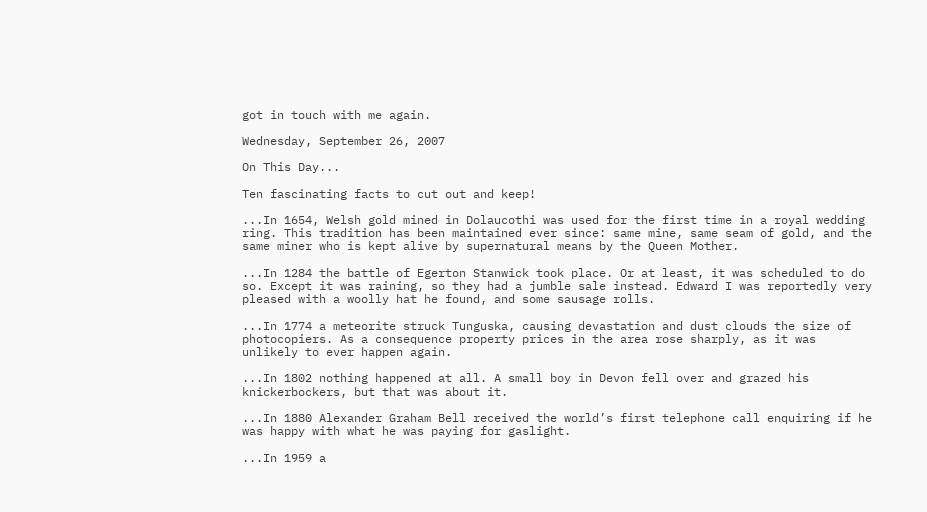got in touch with me again.

Wednesday, September 26, 2007

On This Day...

Ten fascinating facts to cut out and keep!

...In 1654, Welsh gold mined in Dolaucothi was used for the first time in a royal wedding ring. This tradition has been maintained ever since: same mine, same seam of gold, and the same miner who is kept alive by supernatural means by the Queen Mother.

...In 1284 the battle of Egerton Stanwick took place. Or at least, it was scheduled to do so. Except it was raining, so they had a jumble sale instead. Edward I was reportedly very pleased with a woolly hat he found, and some sausage rolls.

...In 1774 a meteorite struck Tunguska, causing devastation and dust clouds the size of photocopiers. As a consequence property prices in the area rose sharply, as it was unlikely to ever happen again.

...In 1802 nothing happened at all. A small boy in Devon fell over and grazed his knickerbockers, but that was about it.

...In 1880 Alexander Graham Bell received the world’s first telephone call enquiring if he was happy with what he was paying for gaslight.

...In 1959 a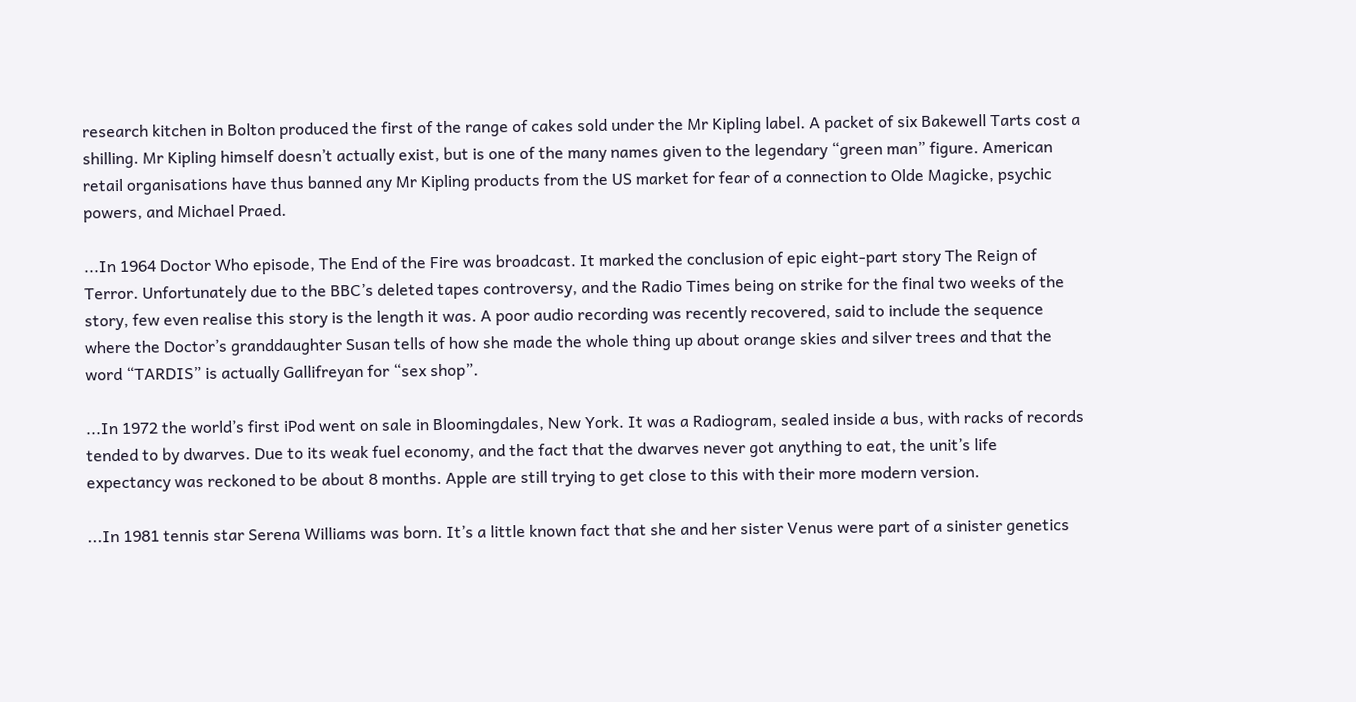research kitchen in Bolton produced the first of the range of cakes sold under the Mr Kipling label. A packet of six Bakewell Tarts cost a shilling. Mr Kipling himself doesn’t actually exist, but is one of the many names given to the legendary “green man” figure. American retail organisations have thus banned any Mr Kipling products from the US market for fear of a connection to Olde Magicke, psychic powers, and Michael Praed.

...In 1964 Doctor Who episode, The End of the Fire was broadcast. It marked the conclusion of epic eight-part story The Reign of Terror. Unfortunately due to the BBC’s deleted tapes controversy, and the Radio Times being on strike for the final two weeks of the story, few even realise this story is the length it was. A poor audio recording was recently recovered, said to include the sequence where the Doctor’s granddaughter Susan tells of how she made the whole thing up about orange skies and silver trees and that the word “TARDIS” is actually Gallifreyan for “sex shop”.

...In 1972 the world’s first iPod went on sale in Bloomingdales, New York. It was a Radiogram, sealed inside a bus, with racks of records tended to by dwarves. Due to its weak fuel economy, and the fact that the dwarves never got anything to eat, the unit’s life expectancy was reckoned to be about 8 months. Apple are still trying to get close to this with their more modern version.

...In 1981 tennis star Serena Williams was born. It’s a little known fact that she and her sister Venus were part of a sinister genetics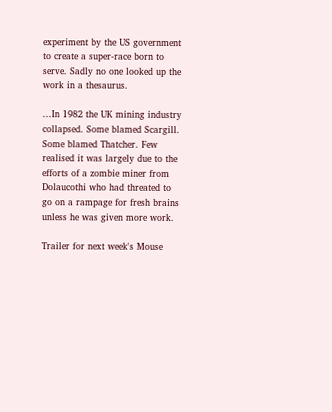experiment by the US government to create a super-race born to serve. Sadly no one looked up the work in a thesaurus.

...In 1982 the UK mining industry collapsed. Some blamed Scargill. Some blamed Thatcher. Few realised it was largely due to the efforts of a zombie miner from Dolaucothi who had threated to go on a rampage for fresh brains unless he was given more work.

Trailer for next week's Mouse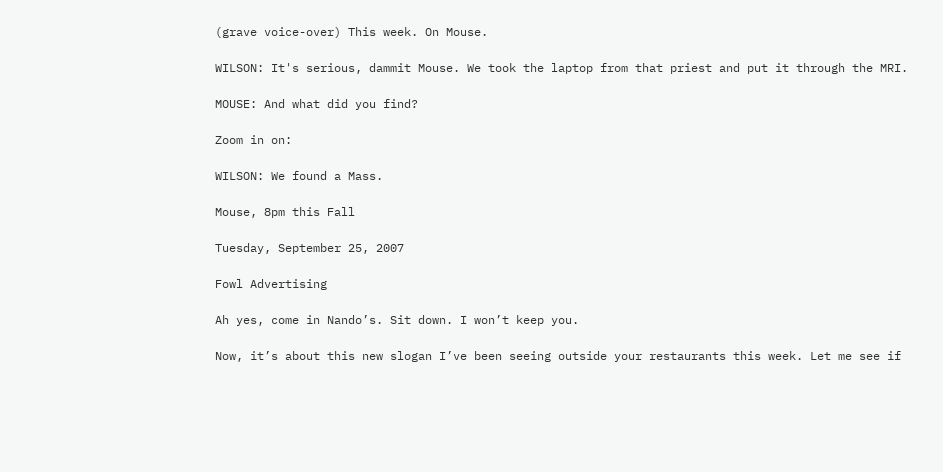(grave voice-over) This week. On Mouse.

WILSON: It's serious, dammit Mouse. We took the laptop from that priest and put it through the MRI.

MOUSE: And what did you find?

Zoom in on:

WILSON: We found a Mass.

Mouse, 8pm this Fall

Tuesday, September 25, 2007

Fowl Advertising

Ah yes, come in Nando’s. Sit down. I won’t keep you.

Now, it’s about this new slogan I’ve been seeing outside your restaurants this week. Let me see if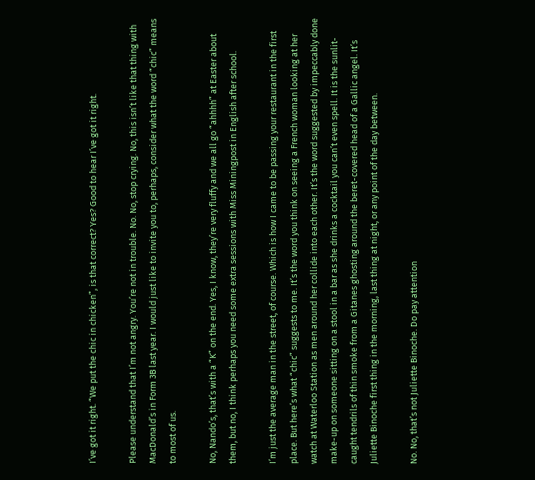I’ve got it right. “We put the chic in chicken”, is that correct? Yes? Good to hear I’ve got it right.

Please understand that I’m not angry. You’re not in trouble. No. No, stop crying. No, this isn’t like that thing with MacDonald’s in Form 3B last year. I would just like to invite you to, perhaps, consider what the word “chic” means to most of us.

No, Nando’s, that’s with a “K” on the end. Yes, I know, they’re very fluffy and we all go “ahhhh” at Easter about them, but no, I think perhaps you need some extra sessions with Miss Miningpost in English after school.

I’m just the average man in the street, of course. Which is how I came to be passing your restaurant in the first place. But here’s what “chic” suggests to me. It’s the word you think on seeing a French woman looking at her watch at Waterloo Station as men around her collide into each other. It’s the word suggested by impeccably done make-up on someone sitting on a stool in a bar as she drinks a cocktail you can’t even spell. It is the sunlit-caught tendrils of thin smoke from a Gitanes ghosting around the beret-covered head of a Gallic angel. It’s Juliette Binoche first thing in the morning, last thing at night, or any point of the day between.

No. No, that’s not Juliette Binoche. Do pay attention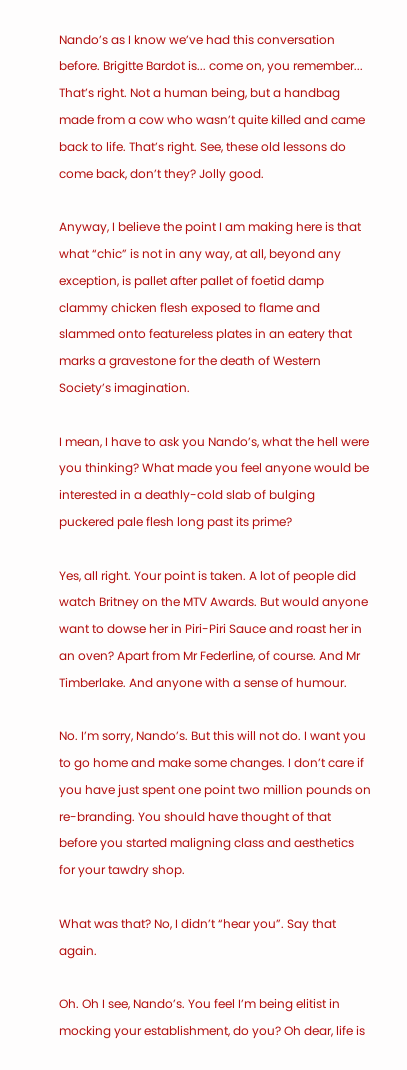Nando’s as I know we’ve had this conversation before. Brigitte Bardot is... come on, you remember... That’s right. Not a human being, but a handbag made from a cow who wasn’t quite killed and came back to life. That’s right. See, these old lessons do come back, don’t they? Jolly good.

Anyway, I believe the point I am making here is that what “chic” is not in any way, at all, beyond any exception, is pallet after pallet of foetid damp clammy chicken flesh exposed to flame and slammed onto featureless plates in an eatery that marks a gravestone for the death of Western Society’s imagination.

I mean, I have to ask you Nando’s, what the hell were you thinking? What made you feel anyone would be interested in a deathly-cold slab of bulging puckered pale flesh long past its prime?

Yes, all right. Your point is taken. A lot of people did watch Britney on the MTV Awards. But would anyone want to dowse her in Piri-Piri Sauce and roast her in an oven? Apart from Mr Federline, of course. And Mr Timberlake. And anyone with a sense of humour.

No. I’m sorry, Nando’s. But this will not do. I want you to go home and make some changes. I don’t care if you have just spent one point two million pounds on re-branding. You should have thought of that before you started maligning class and aesthetics for your tawdry shop.

What was that? No, I didn’t “hear you”. Say that again.

Oh. Oh I see, Nando’s. You feel I’m being elitist in mocking your establishment, do you? Oh dear, life is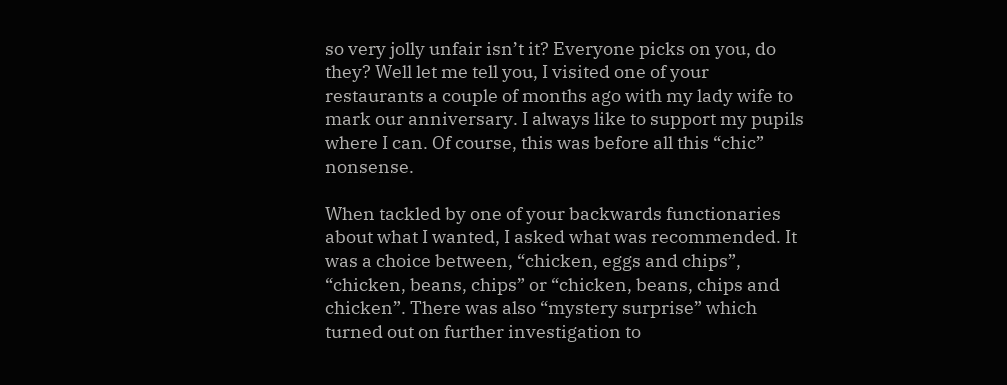so very jolly unfair isn’t it? Everyone picks on you, do they? Well let me tell you, I visited one of your restaurants a couple of months ago with my lady wife to mark our anniversary. I always like to support my pupils where I can. Of course, this was before all this “chic” nonsense.

When tackled by one of your backwards functionaries about what I wanted, I asked what was recommended. It was a choice between, “chicken, eggs and chips”, “chicken, beans, chips” or “chicken, beans, chips and chicken”. There was also “mystery surprise” which turned out on further investigation to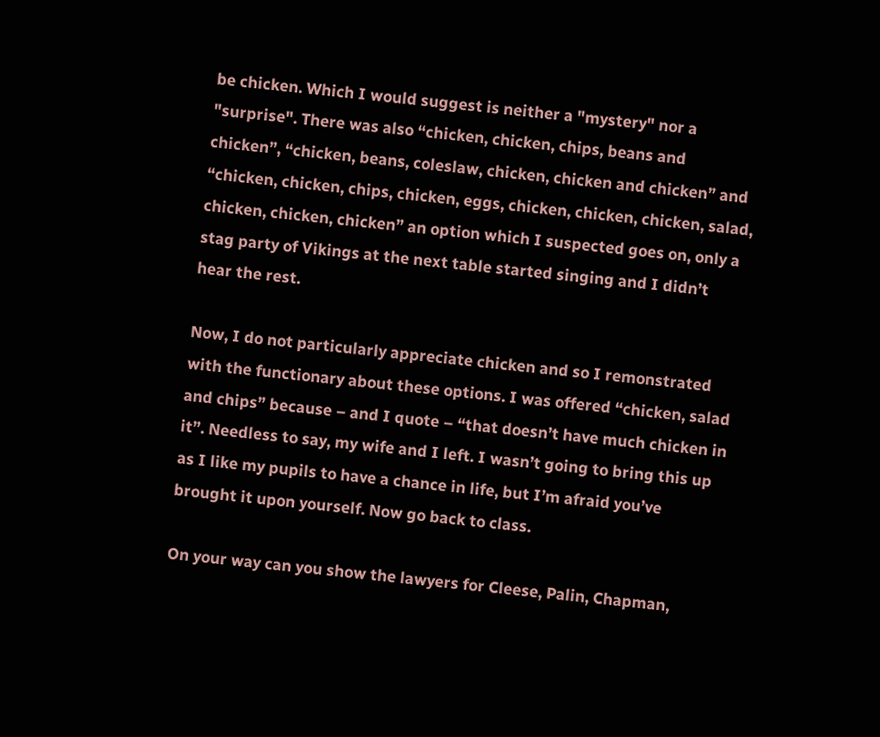be chicken. Which I would suggest is neither a "mystery" nor a "surprise". There was also “chicken, chicken, chips, beans and chicken”, “chicken, beans, coleslaw, chicken, chicken and chicken” and “chicken, chicken, chips, chicken, eggs, chicken, chicken, chicken, salad, chicken, chicken, chicken” an option which I suspected goes on, only a stag party of Vikings at the next table started singing and I didn’t hear the rest.

Now, I do not particularly appreciate chicken and so I remonstrated with the functionary about these options. I was offered “chicken, salad and chips” because – and I quote – “that doesn’t have much chicken in it”. Needless to say, my wife and I left. I wasn’t going to bring this up as I like my pupils to have a chance in life, but I’m afraid you’ve brought it upon yourself. Now go back to class.

On your way can you show the lawyers for Cleese, Palin, Chapman,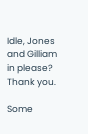Idle, Jones and Gilliam in please? Thank you.

Some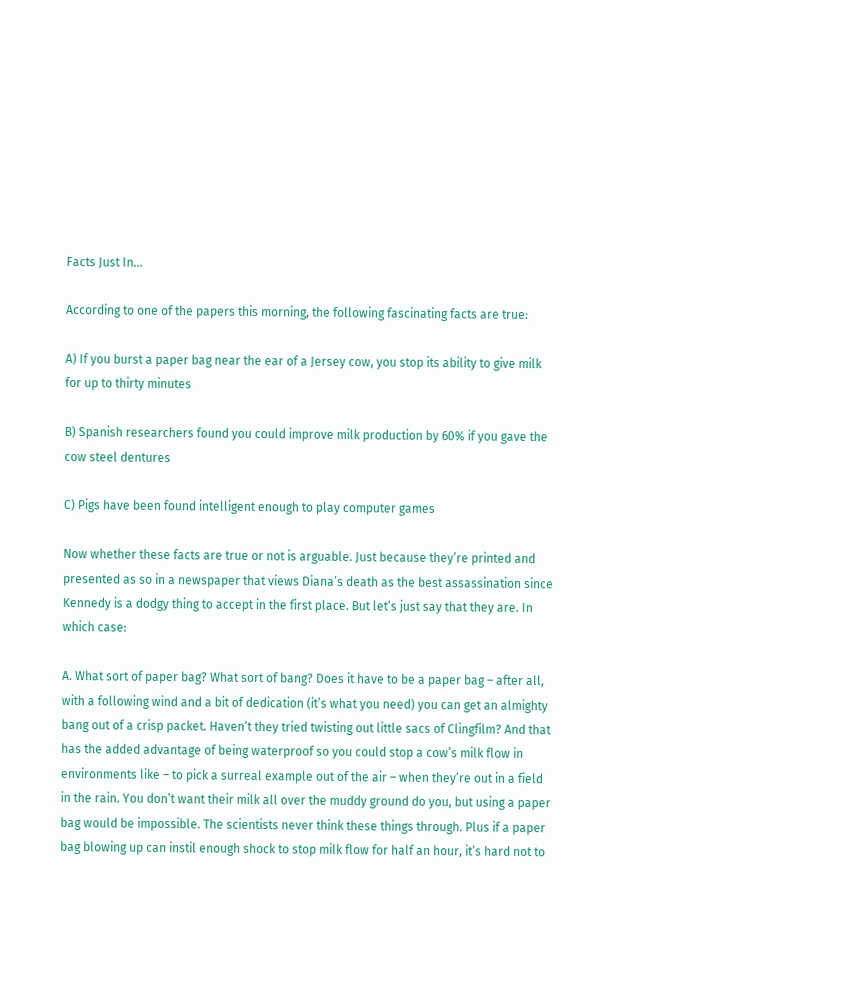Facts Just In...

According to one of the papers this morning, the following fascinating facts are true:

A) If you burst a paper bag near the ear of a Jersey cow, you stop its ability to give milk for up to thirty minutes

B) Spanish researchers found you could improve milk production by 60% if you gave the cow steel dentures

C) Pigs have been found intelligent enough to play computer games

Now whether these facts are true or not is arguable. Just because they’re printed and presented as so in a newspaper that views Diana’s death as the best assassination since Kennedy is a dodgy thing to accept in the first place. But let’s just say that they are. In which case:

A. What sort of paper bag? What sort of bang? Does it have to be a paper bag – after all, with a following wind and a bit of dedication (it’s what you need) you can get an almighty bang out of a crisp packet. Haven’t they tried twisting out little sacs of Clingfilm? And that has the added advantage of being waterproof so you could stop a cow’s milk flow in environments like – to pick a surreal example out of the air – when they’re out in a field in the rain. You don’t want their milk all over the muddy ground do you, but using a paper bag would be impossible. The scientists never think these things through. Plus if a paper bag blowing up can instil enough shock to stop milk flow for half an hour, it’s hard not to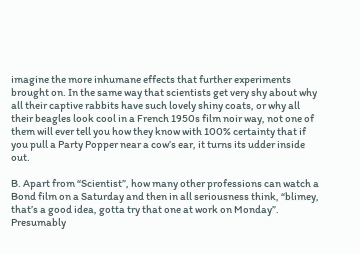imagine the more inhumane effects that further experiments brought on. In the same way that scientists get very shy about why all their captive rabbits have such lovely shiny coats, or why all their beagles look cool in a French 1950s film noir way, not one of them will ever tell you how they know with 100% certainty that if you pull a Party Popper near a cow’s ear, it turns its udder inside out.

B. Apart from “Scientist”, how many other professions can watch a Bond film on a Saturday and then in all seriousness think, “blimey, that’s a good idea, gotta try that one at work on Monday”. Presumably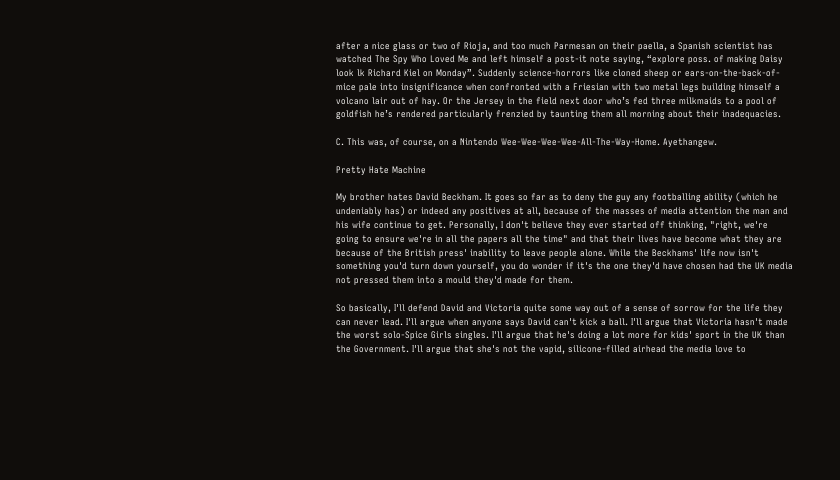after a nice glass or two of Rioja, and too much Parmesan on their paella, a Spanish scientist has watched The Spy Who Loved Me and left himself a post-it note saying, “explore poss. of making Daisy look lk Richard Kiel on Monday”. Suddenly science-horrors like cloned sheep or ears-on-the-back-of-mice pale into insignificance when confronted with a Friesian with two metal legs building himself a volcano lair out of hay. Or the Jersey in the field next door who’s fed three milkmaids to a pool of goldfish he’s rendered particularly frenzied by taunting them all morning about their inadequacies.

C. This was, of course, on a Nintendo Wee-Wee-Wee-Wee-All-The-Way-Home. Ayethangew.

Pretty Hate Machine

My brother hates David Beckham. It goes so far as to deny the guy any footballing ability (which he undeniably has) or indeed any positives at all, because of the masses of media attention the man and his wife continue to get. Personally, I don't believe they ever started off thinking, "right, we're going to ensure we're in all the papers all the time" and that their lives have become what they are because of the British press' inability to leave people alone. While the Beckhams' life now isn't something you'd turn down yourself, you do wonder if it's the one they'd have chosen had the UK media not pressed them into a mould they'd made for them.

So basically, I'll defend David and Victoria quite some way out of a sense of sorrow for the life they can never lead. I'll argue when anyone says David can't kick a ball. I'll argue that Victoria hasn't made the worst solo-Spice Girls singles. I'll argue that he's doing a lot more for kids' sport in the UK than the Government. I'll argue that she's not the vapid, silicone-filled airhead the media love to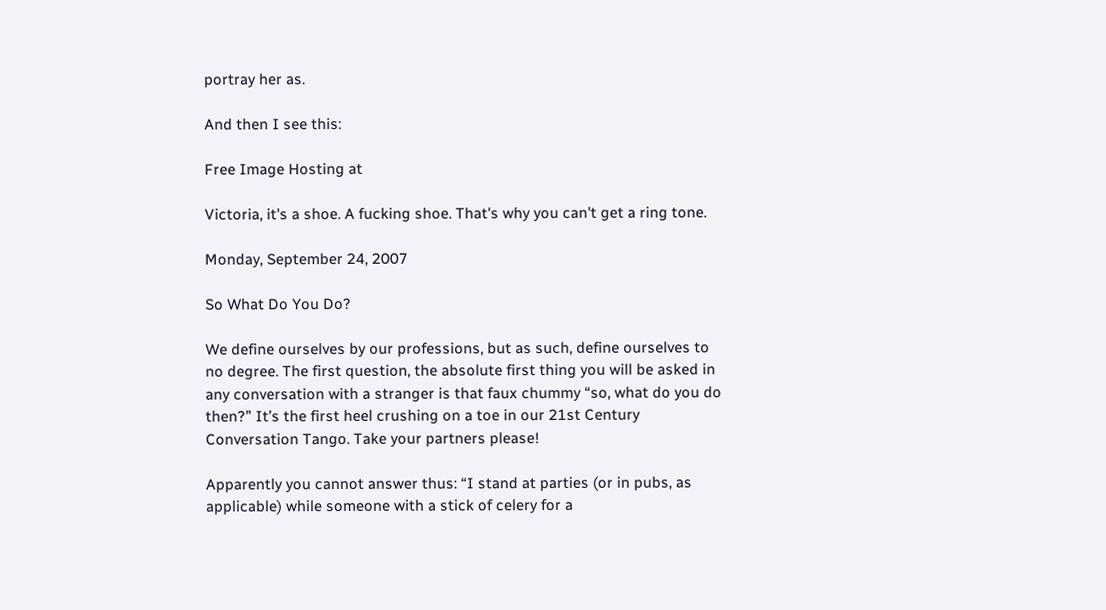portray her as.

And then I see this:

Free Image Hosting at

Victoria, it's a shoe. A fucking shoe. That's why you can't get a ring tone.

Monday, September 24, 2007

So What Do You Do?

We define ourselves by our professions, but as such, define ourselves to no degree. The first question, the absolute first thing you will be asked in any conversation with a stranger is that faux chummy “so, what do you do then?” It’s the first heel crushing on a toe in our 21st Century Conversation Tango. Take your partners please!

Apparently you cannot answer thus: “I stand at parties (or in pubs, as applicable) while someone with a stick of celery for a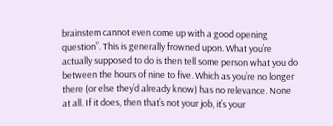brainstem cannot even come up with a good opening question”. This is generally frowned upon. What you’re actually supposed to do is then tell some person what you do between the hours of nine to five. Which as you’re no longer there (or else they’d already know) has no relevance. None at all. If it does, then that’s not your job, it’s your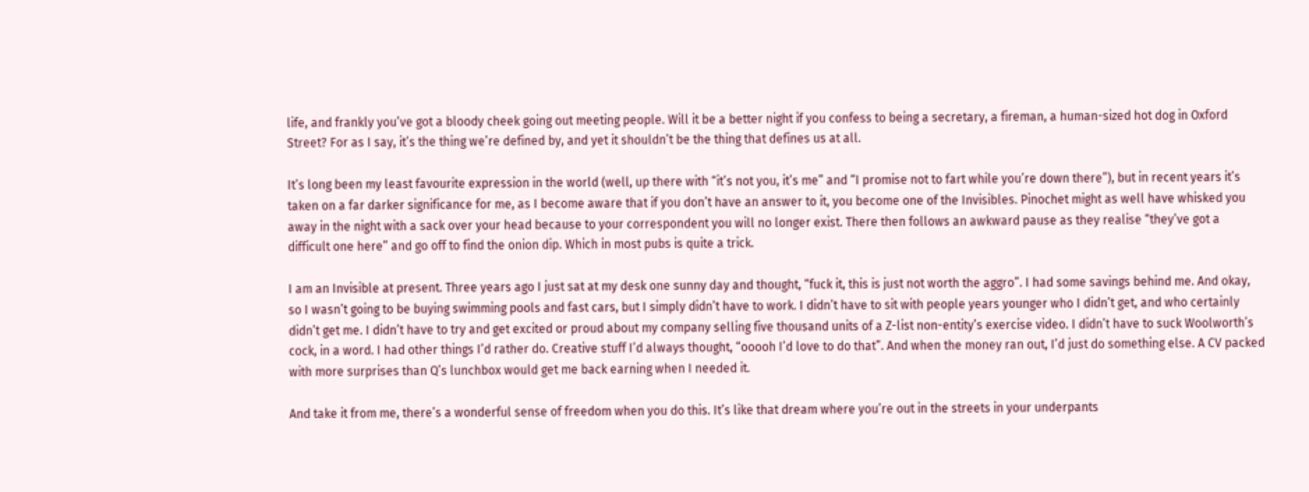life, and frankly you’ve got a bloody cheek going out meeting people. Will it be a better night if you confess to being a secretary, a fireman, a human-sized hot dog in Oxford Street? For as I say, it’s the thing we’re defined by, and yet it shouldn’t be the thing that defines us at all.

It’s long been my least favourite expression in the world (well, up there with “it’s not you, it’s me” and “I promise not to fart while you’re down there”), but in recent years it’s taken on a far darker significance for me, as I become aware that if you don’t have an answer to it, you become one of the Invisibles. Pinochet might as well have whisked you away in the night with a sack over your head because to your correspondent you will no longer exist. There then follows an awkward pause as they realise “they’ve got a difficult one here” and go off to find the onion dip. Which in most pubs is quite a trick.

I am an Invisible at present. Three years ago I just sat at my desk one sunny day and thought, “fuck it, this is just not worth the aggro”. I had some savings behind me. And okay, so I wasn’t going to be buying swimming pools and fast cars, but I simply didn’t have to work. I didn’t have to sit with people years younger who I didn’t get, and who certainly didn’t get me. I didn’t have to try and get excited or proud about my company selling five thousand units of a Z-list non-entity’s exercise video. I didn’t have to suck Woolworth’s cock, in a word. I had other things I’d rather do. Creative stuff I’d always thought, “ooooh I’d love to do that”. And when the money ran out, I’d just do something else. A CV packed with more surprises than Q’s lunchbox would get me back earning when I needed it.

And take it from me, there’s a wonderful sense of freedom when you do this. It’s like that dream where you’re out in the streets in your underpants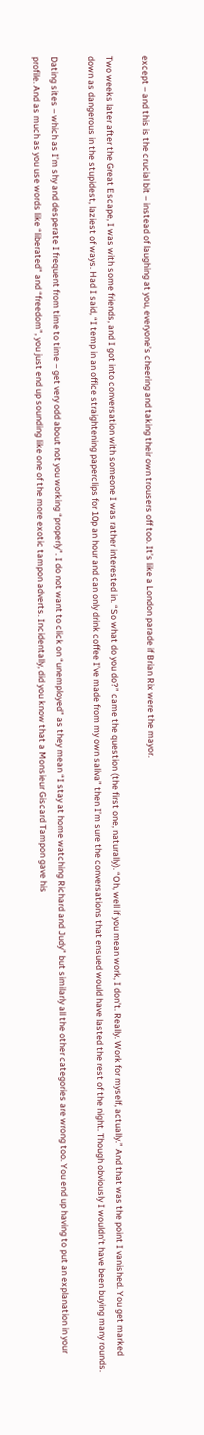except – and this is the crucial bit – instead of laughing at you, everyone’s cheering and taking their own trousers off too. It’s like a London parade if Brian Rix were the mayor.

Two weeks later after the Great Escape, I was with some friends, and I got into conversation with someone I was rather interested in. “So what do you do?” came the question (the first one, naturally). “Oh, well if you mean work, I don’t. Really. Work for myself, actually.” And that was the point I vanished. You get marked down as dangerous in the stupidest, laziest of ways. Had I said, “I temp in an office straightening paperclips for 10p an hour and can only drink coffee I’ve made from my own saliva” then I’m sure the conversations that ensued would have lasted the rest of the night. Though obviously I wouldn’t have been buying many rounds.

Dating sites – which as I’m shy and desperate I frequent from time to time – get very odd about not you working “properly”. I do not want to click on “unemployed” as they mean “I stay at home watching Richard and Judy” but similarly all the other categories are wrong too. You end up having to put an explanation in your profile. And as much as you use words like “liberated” and “freedom”, you just end up sounding like one of the more exotic tampon adverts. Incidentally, did you know that a Monsieur Giscard Tampon gave his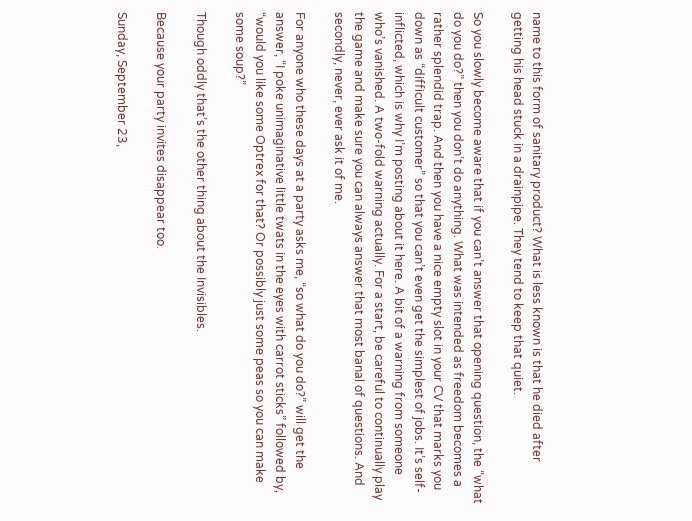name to this form of sanitary product? What is less known is that he died after getting his head stuck in a drainpipe. They tend to keep that quiet.

So you slowly become aware that if you can’t answer that opening question, the “what do you do?” then you don’t do anything. What was intended as freedom becomes a rather splendid trap. And then you have a nice empty slot in your CV that marks you down as “difficult customer” so that you can’t even get the simplest of jobs. It’s self-inflicted, which is why I’m posting about it here. A bit of a warning from someone who’s vanished. A two-fold warning actually. For a start, be careful to continually play the game and make sure you can always answer that most banal of questions. And secondly, never, ever ask it of me.

For anyone who these days at a party asks me, “so what do you do?” will get the answer, “I poke unimaginative little twats in the eyes with carrot sticks” followed by, “would you like some Optrex for that? Or possibly just some peas so you can make some soup?”

Though oddly that’s the other thing about the Invisibles.

Because your party invites disappear too.

Sunday, September 23,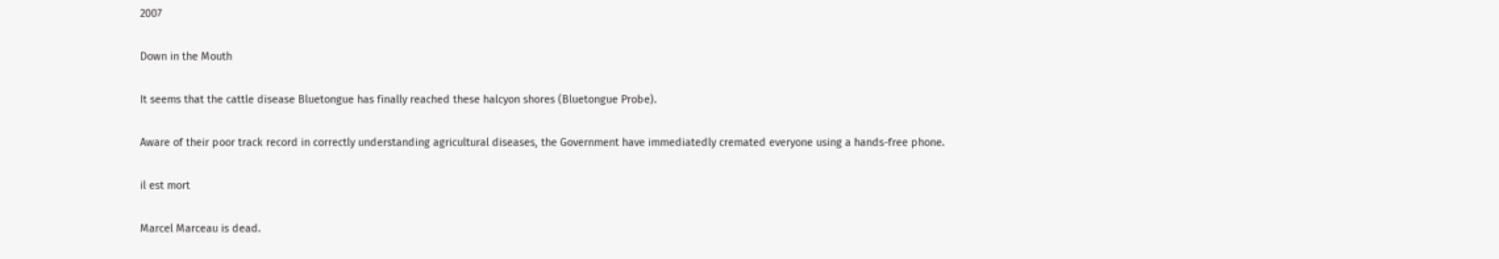2007

Down in the Mouth

It seems that the cattle disease Bluetongue has finally reached these halcyon shores (Bluetongue Probe).

Aware of their poor track record in correctly understanding agricultural diseases, the Government have immediatedly cremated everyone using a hands-free phone.

il est mort

Marcel Marceau is dead.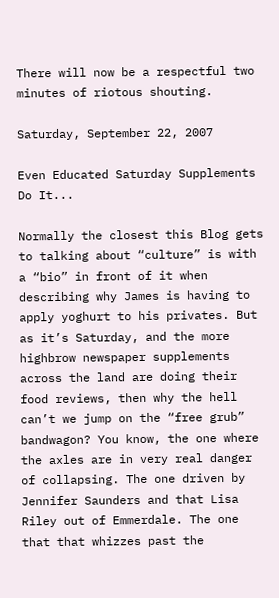There will now be a respectful two minutes of riotous shouting.

Saturday, September 22, 2007

Even Educated Saturday Supplements Do It...

Normally the closest this Blog gets to talking about “culture” is with a “bio” in front of it when describing why James is having to apply yoghurt to his privates. But as it’s Saturday, and the more highbrow newspaper supplements across the land are doing their food reviews, then why the hell can’t we jump on the “free grub” bandwagon? You know, the one where the axles are in very real danger of collapsing. The one driven by Jennifer Saunders and that Lisa Riley out of Emmerdale. The one that that whizzes past the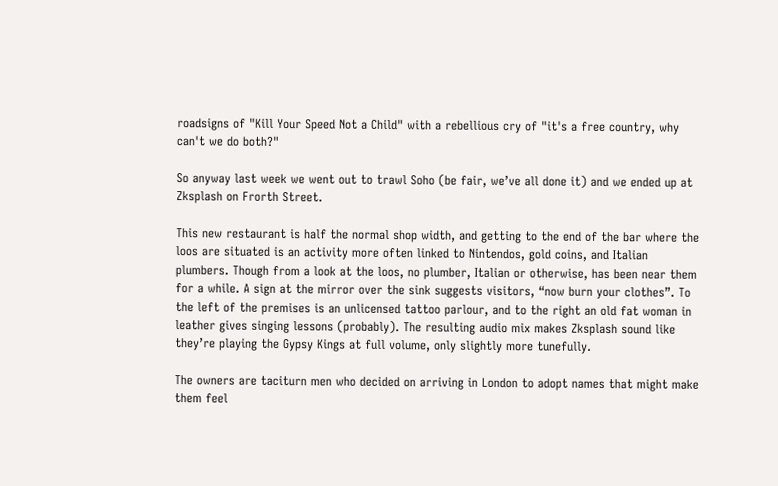roadsigns of "Kill Your Speed Not a Child" with a rebellious cry of "it's a free country, why can't we do both?"

So anyway last week we went out to trawl Soho (be fair, we’ve all done it) and we ended up at Zksplash on Frorth Street.

This new restaurant is half the normal shop width, and getting to the end of the bar where the loos are situated is an activity more often linked to Nintendos, gold coins, and Italian plumbers. Though from a look at the loos, no plumber, Italian or otherwise, has been near them for a while. A sign at the mirror over the sink suggests visitors, “now burn your clothes”. To the left of the premises is an unlicensed tattoo parlour, and to the right an old fat woman in leather gives singing lessons (probably). The resulting audio mix makes Zksplash sound like they’re playing the Gypsy Kings at full volume, only slightly more tunefully.

The owners are taciturn men who decided on arriving in London to adopt names that might make them feel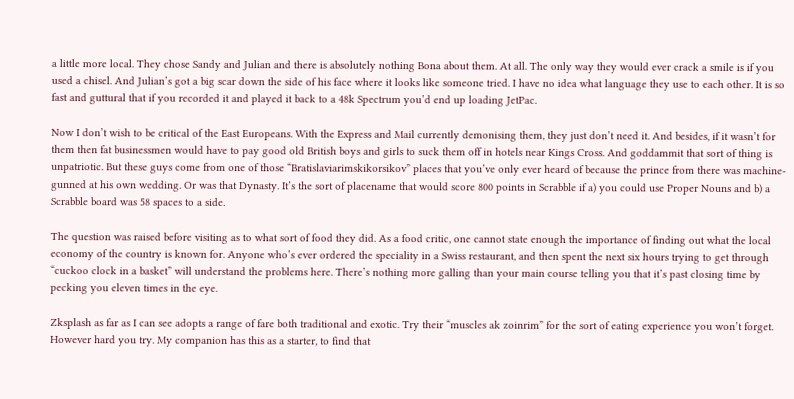a little more local. They chose Sandy and Julian and there is absolutely nothing Bona about them. At all. The only way they would ever crack a smile is if you used a chisel. And Julian’s got a big scar down the side of his face where it looks like someone tried. I have no idea what language they use to each other. It is so fast and guttural that if you recorded it and played it back to a 48k Spectrum you’d end up loading JetPac.

Now I don’t wish to be critical of the East Europeans. With the Express and Mail currently demonising them, they just don’t need it. And besides, if it wasn’t for them then fat businessmen would have to pay good old British boys and girls to suck them off in hotels near Kings Cross. And goddammit that sort of thing is unpatriotic. But these guys come from one of those “Bratislaviarimskikorsikov” places that you’ve only ever heard of because the prince from there was machine-gunned at his own wedding. Or was that Dynasty. It’s the sort of placename that would score 800 points in Scrabble if a) you could use Proper Nouns and b) a Scrabble board was 58 spaces to a side.

The question was raised before visiting as to what sort of food they did. As a food critic, one cannot state enough the importance of finding out what the local economy of the country is known for. Anyone who’s ever ordered the speciality in a Swiss restaurant, and then spent the next six hours trying to get through “cuckoo clock in a basket” will understand the problems here. There’s nothing more galling than your main course telling you that it’s past closing time by pecking you eleven times in the eye.

Zksplash as far as I can see adopts a range of fare both traditional and exotic. Try their “muscles ak zoinrim” for the sort of eating experience you won’t forget. However hard you try. My companion has this as a starter, to find that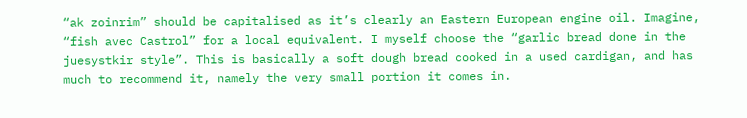“ak zoinrim” should be capitalised as it’s clearly an Eastern European engine oil. Imagine, “fish avec Castrol” for a local equivalent. I myself choose the “garlic bread done in the juesystkir style”. This is basically a soft dough bread cooked in a used cardigan, and has much to recommend it, namely the very small portion it comes in.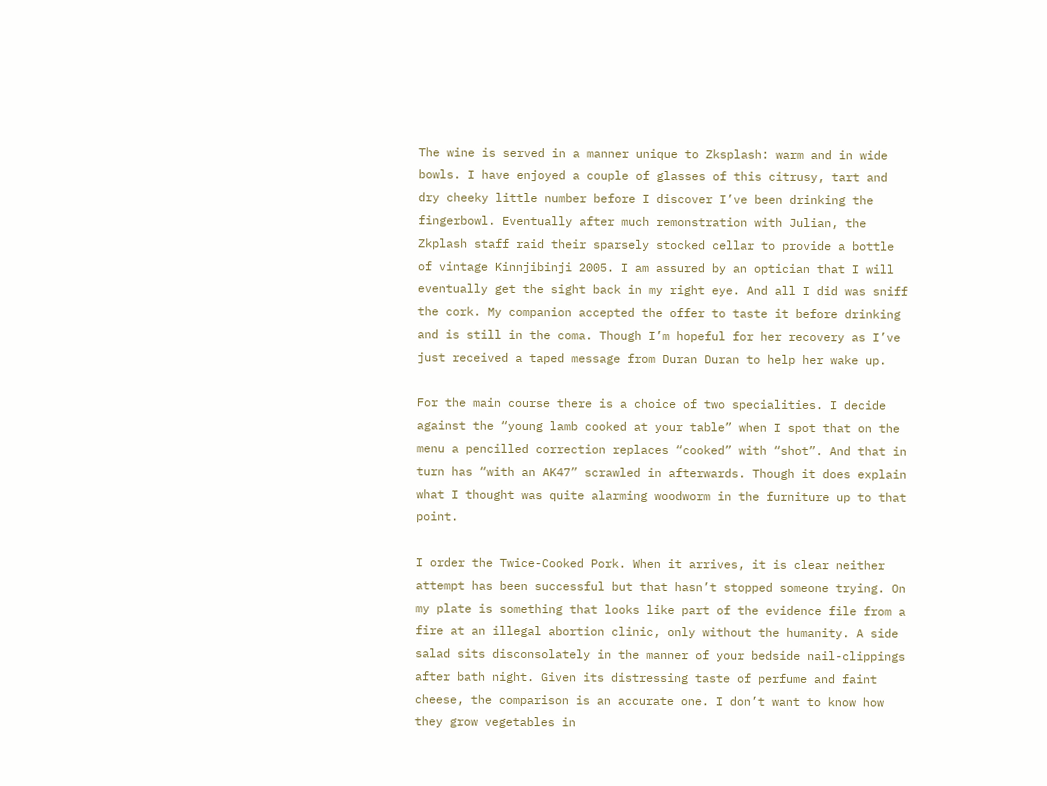The wine is served in a manner unique to Zksplash: warm and in wide bowls. I have enjoyed a couple of glasses of this citrusy, tart and dry cheeky little number before I discover I’ve been drinking the fingerbowl. Eventually after much remonstration with Julian, the Zkplash staff raid their sparsely stocked cellar to provide a bottle of vintage Kinnjibinji 2005. I am assured by an optician that I will eventually get the sight back in my right eye. And all I did was sniff the cork. My companion accepted the offer to taste it before drinking and is still in the coma. Though I’m hopeful for her recovery as I’ve just received a taped message from Duran Duran to help her wake up.

For the main course there is a choice of two specialities. I decide against the “young lamb cooked at your table” when I spot that on the menu a pencilled correction replaces “cooked” with “shot”. And that in turn has “with an AK47” scrawled in afterwards. Though it does explain what I thought was quite alarming woodworm in the furniture up to that point.

I order the Twice-Cooked Pork. When it arrives, it is clear neither attempt has been successful but that hasn’t stopped someone trying. On my plate is something that looks like part of the evidence file from a fire at an illegal abortion clinic, only without the humanity. A side salad sits disconsolately in the manner of your bedside nail-clippings after bath night. Given its distressing taste of perfume and faint cheese, the comparison is an accurate one. I don’t want to know how they grow vegetables in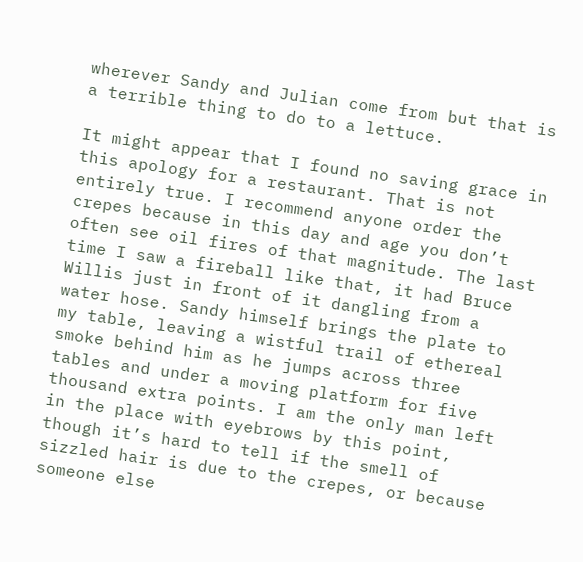wherever Sandy and Julian come from but that is a terrible thing to do to a lettuce.

It might appear that I found no saving grace in this apology for a restaurant. That is not entirely true. I recommend anyone order the crepes because in this day and age you don’t often see oil fires of that magnitude. The last time I saw a fireball like that, it had Bruce Willis just in front of it dangling from a water hose. Sandy himself brings the plate to my table, leaving a wistful trail of ethereal smoke behind him as he jumps across three tables and under a moving platform for five thousand extra points. I am the only man left in the place with eyebrows by this point, though it’s hard to tell if the smell of sizzled hair is due to the crepes, or because someone else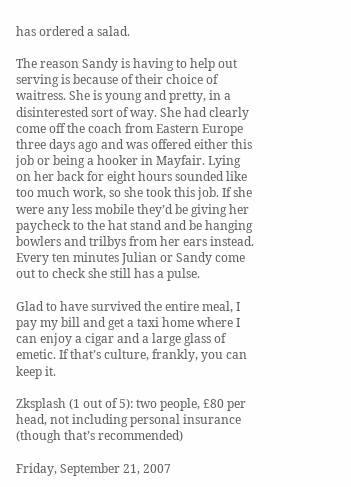has ordered a salad.

The reason Sandy is having to help out serving is because of their choice of waitress. She is young and pretty, in a disinterested sort of way. She had clearly come off the coach from Eastern Europe three days ago and was offered either this job or being a hooker in Mayfair. Lying on her back for eight hours sounded like too much work, so she took this job. If she were any less mobile they’d be giving her paycheck to the hat stand and be hanging bowlers and trilbys from her ears instead. Every ten minutes Julian or Sandy come out to check she still has a pulse.

Glad to have survived the entire meal, I pay my bill and get a taxi home where I can enjoy a cigar and a large glass of emetic. If that’s culture, frankly, you can keep it.

Zksplash (1 out of 5): two people, £80 per head, not including personal insurance (though that’s recommended)

Friday, September 21, 2007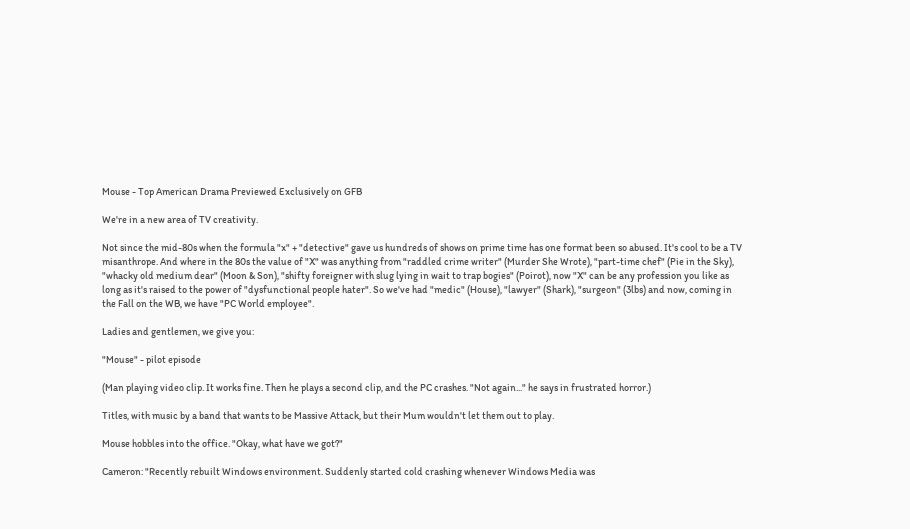Mouse - Top American Drama Previewed Exclusively on GFB

We're in a new area of TV creativity.

Not since the mid-80s when the formula "x" + "detective" gave us hundreds of shows on prime time has one format been so abused. It's cool to be a TV misanthrope. And where in the 80s the value of "X" was anything from "raddled crime writer" (Murder She Wrote), "part-time chef" (Pie in the Sky), "whacky old medium dear" (Moon & Son), "shifty foreigner with slug lying in wait to trap bogies" (Poirot), now "X" can be any profession you like as long as it's raised to the power of "dysfunctional people hater". So we've had "medic" (House), "lawyer" (Shark), "surgeon" (3lbs) and now, coming in the Fall on the WB, we have "PC World employee".

Ladies and gentlemen, we give you:

"Mouse" - pilot episode

(Man playing video clip. It works fine. Then he plays a second clip, and the PC crashes. "Not again..." he says in frustrated horror.)

Titles, with music by a band that wants to be Massive Attack, but their Mum wouldn't let them out to play.

Mouse hobbles into the office. "Okay, what have we got?"

Cameron: "Recently rebuilt Windows environment. Suddenly started cold crashing whenever Windows Media was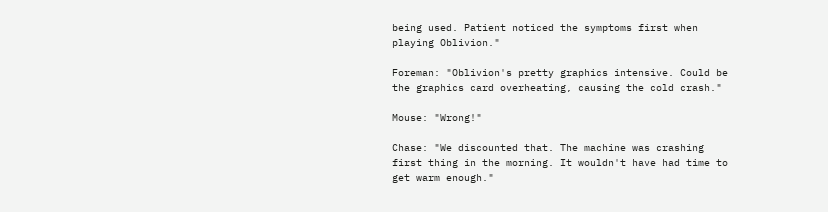being used. Patient noticed the symptoms first when playing Oblivion."

Foreman: "Oblivion's pretty graphics intensive. Could be the graphics card overheating, causing the cold crash."

Mouse: "Wrong!"

Chase: "We discounted that. The machine was crashing first thing in the morning. It wouldn't have had time to get warm enough."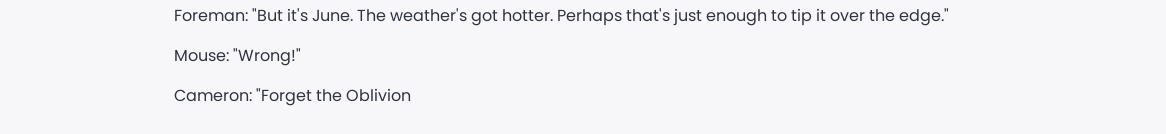Foreman: "But it's June. The weather's got hotter. Perhaps that's just enough to tip it over the edge."

Mouse: "Wrong!"

Cameron: "Forget the Oblivion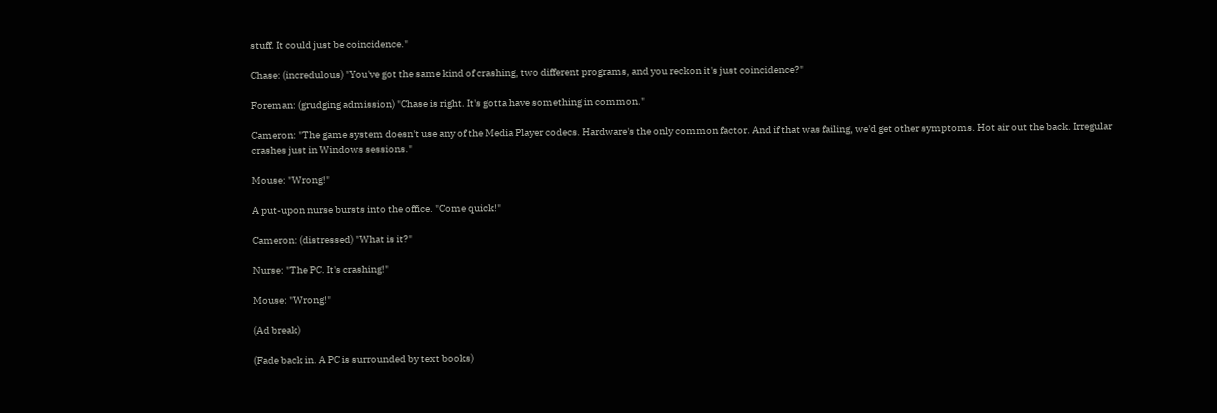stuff. It could just be coincidence."

Chase: (incredulous) "You've got the same kind of crashing, two different programs, and you reckon it's just coincidence?"

Foreman: (grudging admission) "Chase is right. It's gotta have something in common."

Cameron: "The game system doesn't use any of the Media Player codecs. Hardware's the only common factor. And if that was failing, we'd get other symptoms. Hot air out the back. Irregular crashes just in Windows sessions."

Mouse: "Wrong!"

A put-upon nurse bursts into the office. "Come quick!"

Cameron: (distressed) "What is it?"

Nurse: "The PC. It's crashing!"

Mouse: "Wrong!"

(Ad break)

(Fade back in. A PC is surrounded by text books)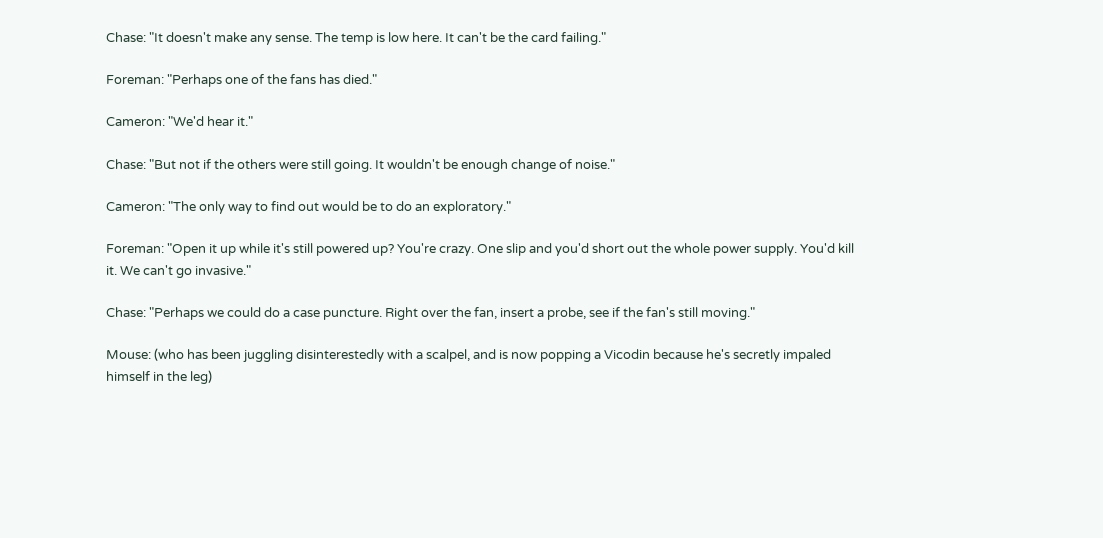Chase: "It doesn't make any sense. The temp is low here. It can't be the card failing."

Foreman: "Perhaps one of the fans has died."

Cameron: "We'd hear it."

Chase: "But not if the others were still going. It wouldn't be enough change of noise."

Cameron: "The only way to find out would be to do an exploratory."

Foreman: "Open it up while it's still powered up? You're crazy. One slip and you'd short out the whole power supply. You'd kill it. We can't go invasive."

Chase: "Perhaps we could do a case puncture. Right over the fan, insert a probe, see if the fan's still moving."

Mouse: (who has been juggling disinterestedly with a scalpel, and is now popping a Vicodin because he's secretly impaled himself in the leg)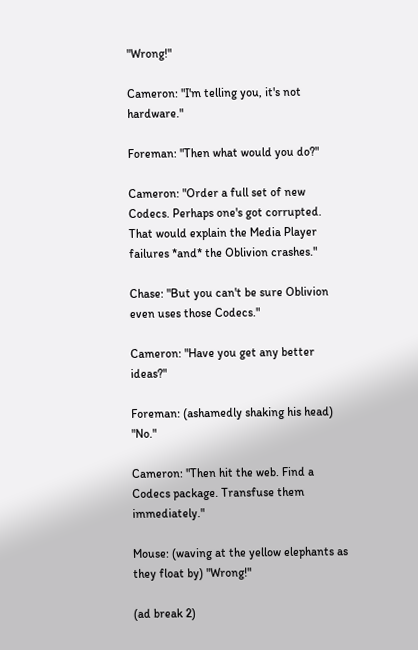"Wrong!"

Cameron: "I'm telling you, it's not hardware."

Foreman: "Then what would you do?"

Cameron: "Order a full set of new Codecs. Perhaps one's got corrupted. That would explain the Media Player failures *and* the Oblivion crashes."

Chase: "But you can't be sure Oblivion even uses those Codecs."

Cameron: "Have you get any better ideas?"

Foreman: (ashamedly shaking his head) "No."

Cameron: "Then hit the web. Find a Codecs package. Transfuse them immediately."

Mouse: (waving at the yellow elephants as they float by) "Wrong!"

(ad break 2)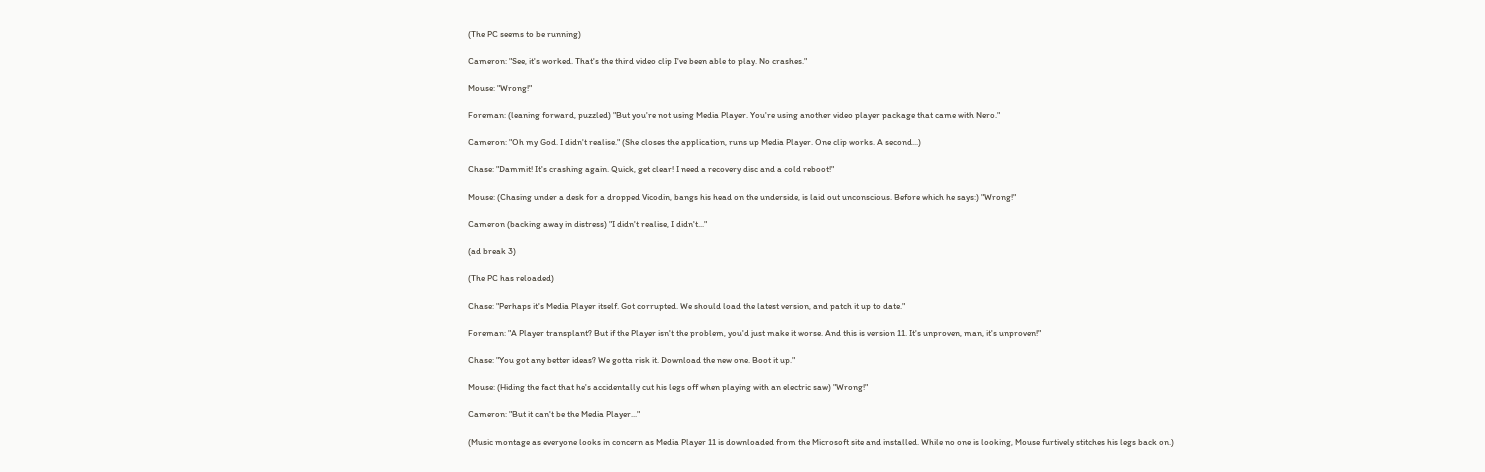(The PC seems to be running)

Cameron: "See, it's worked. That's the third video clip I've been able to play. No crashes."

Mouse: "Wrong!"

Foreman: (leaning forward, puzzled) "But you're not using Media Player. You're using another video player package that came with Nero."

Cameron: "Oh my God. I didn't realise." (She closes the application, runs up Media Player. One clip works. A second...)

Chase: "Dammit! It's crashing again. Quick, get clear! I need a recovery disc and a cold reboot!"

Mouse: (Chasing under a desk for a dropped Vicodin, bangs his head on the underside, is laid out unconscious. Before which he says:) "Wrong!"

Cameron (backing away in distress) "I didn't realise, I didn't..."

(ad break 3)

(The PC has reloaded)

Chase: "Perhaps it's Media Player itself. Got corrupted. We should load the latest version, and patch it up to date."

Foreman: "A Player transplant? But if the Player isn't the problem, you'd just make it worse. And this is version 11. It's unproven, man, it's unproven!"

Chase: "You got any better ideas? We gotta risk it. Download the new one. Boot it up."

Mouse: (Hiding the fact that he's accidentally cut his legs off when playing with an electric saw) "Wrong!"

Cameron: "But it can't be the Media Player..."

(Music montage as everyone looks in concern as Media Player 11 is downloaded from the Microsoft site and installed. While no one is looking, Mouse furtively stitches his legs back on.)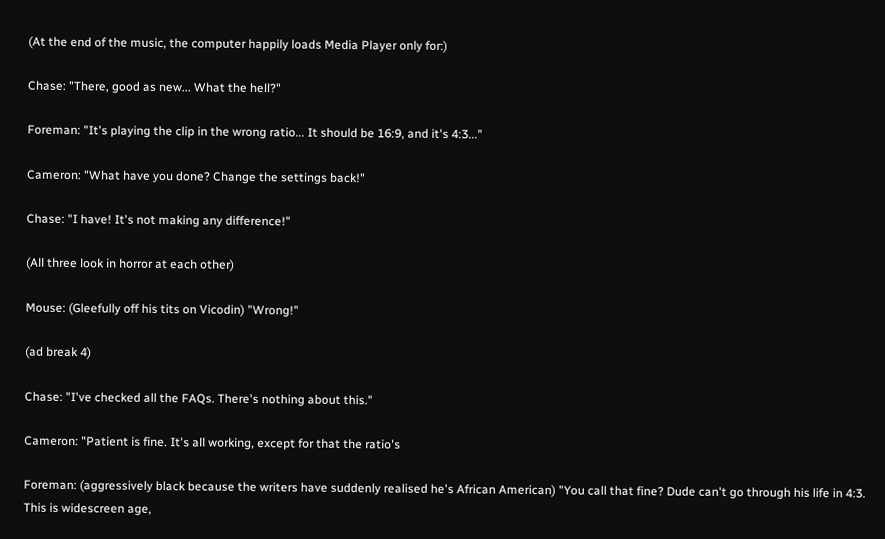(At the end of the music, the computer happily loads Media Player only for:)

Chase: "There, good as new... What the hell?"

Foreman: "It's playing the clip in the wrong ratio... It should be 16:9, and it's 4:3..."

Cameron: "What have you done? Change the settings back!"

Chase: "I have! It's not making any difference!"

(All three look in horror at each other)

Mouse: (Gleefully off his tits on Vicodin) "Wrong!"

(ad break 4)

Chase: "I've checked all the FAQs. There's nothing about this."

Cameron: "Patient is fine. It's all working, except for that the ratio's

Foreman: (aggressively black because the writers have suddenly realised he's African American) "You call that fine? Dude can't go through his life in 4:3. This is widescreen age,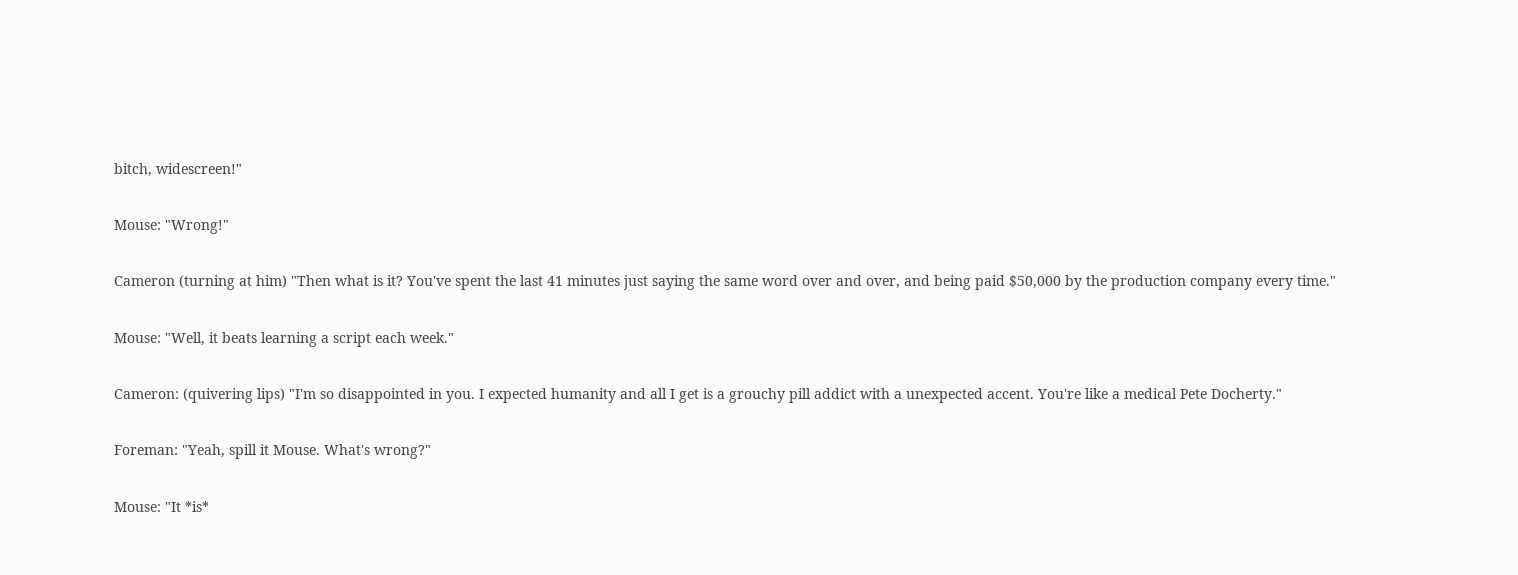bitch, widescreen!"

Mouse: "Wrong!"

Cameron (turning at him) "Then what is it? You've spent the last 41 minutes just saying the same word over and over, and being paid $50,000 by the production company every time."

Mouse: "Well, it beats learning a script each week."

Cameron: (quivering lips) "I'm so disappointed in you. I expected humanity and all I get is a grouchy pill addict with a unexpected accent. You're like a medical Pete Docherty."

Foreman: "Yeah, spill it Mouse. What's wrong?"

Mouse: "It *is*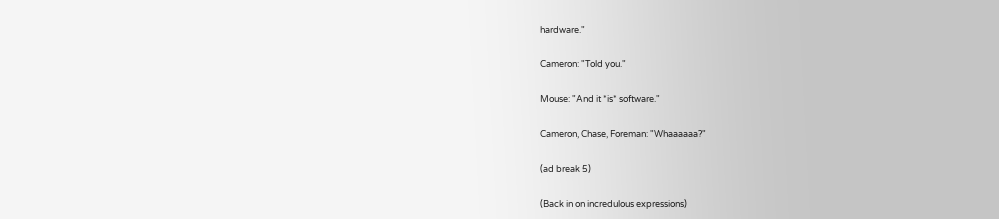hardware."

Cameron: "Told you."

Mouse: "And it *is* software."

Cameron, Chase, Foreman: "Whaaaaaa?"

(ad break 5)

(Back in on incredulous expressions)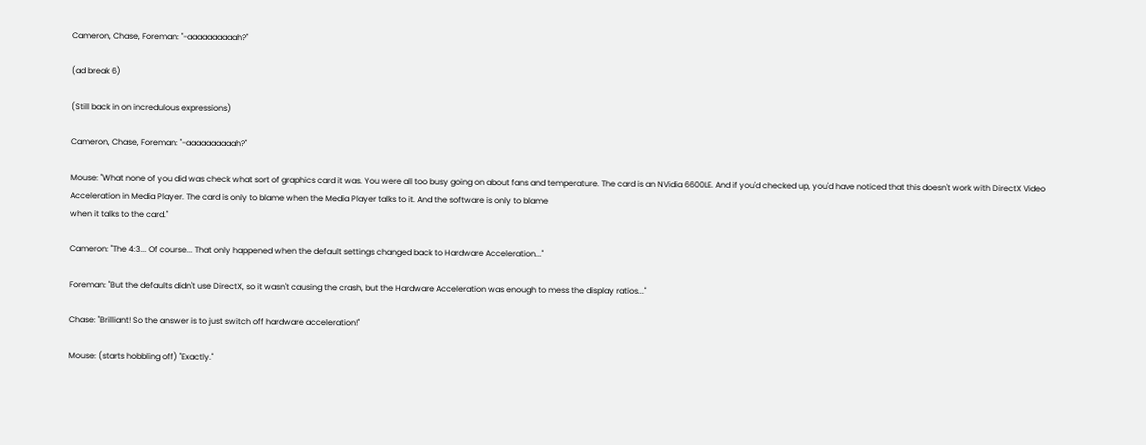Cameron, Chase, Foreman: "-aaaaaaaaaah?"

(ad break 6)

(Still back in on incredulous expressions)

Cameron, Chase, Foreman: "-aaaaaaaaaah?"

Mouse: "What none of you did was check what sort of graphics card it was. You were all too busy going on about fans and temperature. The card is an NVidia 6600LE. And if you'd checked up, you'd have noticed that this doesn't work with DirectX Video Acceleration in Media Player. The card is only to blame when the Media Player talks to it. And the software is only to blame
when it talks to the card."

Cameron: "The 4:3... Of course... That only happened when the default settings changed back to Hardware Acceleration..."

Foreman: "But the defaults didn't use DirectX, so it wasn't causing the crash, but the Hardware Acceleration was enough to mess the display ratios..."

Chase: "Brilliant! So the answer is to just switch off hardware acceleration!"

Mouse: (starts hobbling off) "Exactly."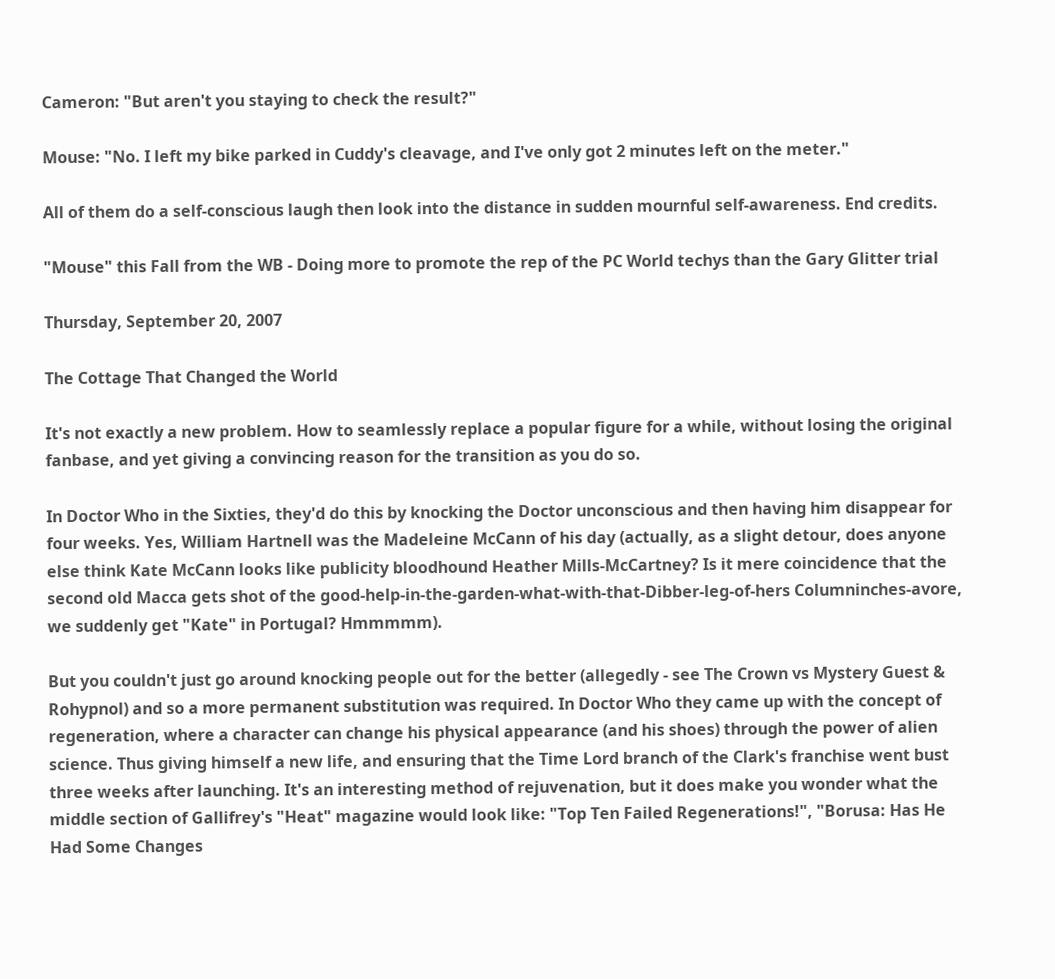Cameron: "But aren't you staying to check the result?"

Mouse: "No. I left my bike parked in Cuddy's cleavage, and I've only got 2 minutes left on the meter."

All of them do a self-conscious laugh then look into the distance in sudden mournful self-awareness. End credits.

"Mouse" this Fall from the WB - Doing more to promote the rep of the PC World techys than the Gary Glitter trial

Thursday, September 20, 2007

The Cottage That Changed the World

It's not exactly a new problem. How to seamlessly replace a popular figure for a while, without losing the original fanbase, and yet giving a convincing reason for the transition as you do so.

In Doctor Who in the Sixties, they'd do this by knocking the Doctor unconscious and then having him disappear for four weeks. Yes, William Hartnell was the Madeleine McCann of his day (actually, as a slight detour, does anyone else think Kate McCann looks like publicity bloodhound Heather Mills-McCartney? Is it mere coincidence that the second old Macca gets shot of the good-help-in-the-garden-what-with-that-Dibber-leg-of-hers Columninches-avore, we suddenly get "Kate" in Portugal? Hmmmmm).

But you couldn't just go around knocking people out for the better (allegedly - see The Crown vs Mystery Guest & Rohypnol) and so a more permanent substitution was required. In Doctor Who they came up with the concept of regeneration, where a character can change his physical appearance (and his shoes) through the power of alien science. Thus giving himself a new life, and ensuring that the Time Lord branch of the Clark's franchise went bust three weeks after launching. It's an interesting method of rejuvenation, but it does make you wonder what the middle section of Gallifrey's "Heat" magazine would look like: "Top Ten Failed Regenerations!", "Borusa: Has He Had Some Changes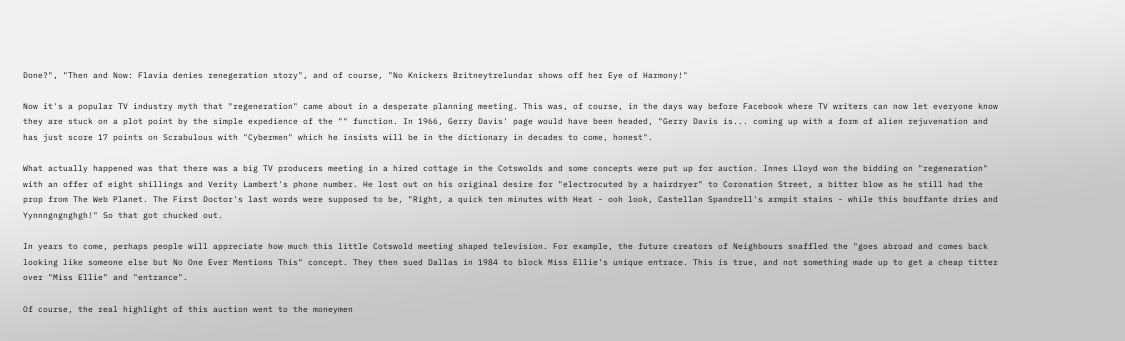Done?", "Then and Now: Flavia denies renegeration story", and of course, "No Knickers Britneytrelundar shows off her Eye of Harmony!"

Now it's a popular TV industry myth that "regeneration" came about in a desperate planning meeting. This was, of course, in the days way before Facebook where TV writers can now let everyone know they are stuck on a plot point by the simple expedience of the "" function. In 1966, Gerry Davis' page would have been headed, "Gerry Davis is... coming up with a form of alien rejuvenation and has just score 17 points on Scrabulous with "Cybermen" which he insists will be in the dictionary in decades to come, honest".

What actually happened was that there was a big TV producers meeting in a hired cottage in the Cotswolds and some concepts were put up for auction. Innes Lloyd won the bidding on "regeneration" with an offer of eight shillings and Verity Lambert's phone number. He lost out on his original desire for "electrocuted by a hairdryer" to Coronation Street, a bitter blow as he still had the prop from The Web Planet. The First Doctor's last words were supposed to be, "Right, a quick ten minutes with Heat - ooh look, Castellan Spandrell's armpit stains - while this bouffante dries and Yynnngngnghgh!" So that got chucked out.

In years to come, perhaps people will appreciate how much this little Cotswold meeting shaped television. For example, the future creators of Neighbours snaffled the "goes abroad and comes back looking like someone else but No One Ever Mentions This" concept. They then sued Dallas in 1984 to block Miss Ellie's unique entrace. This is true, and not something made up to get a cheap titter over "Miss Ellie" and "entrance".

Of course, the real highlight of this auction went to the moneymen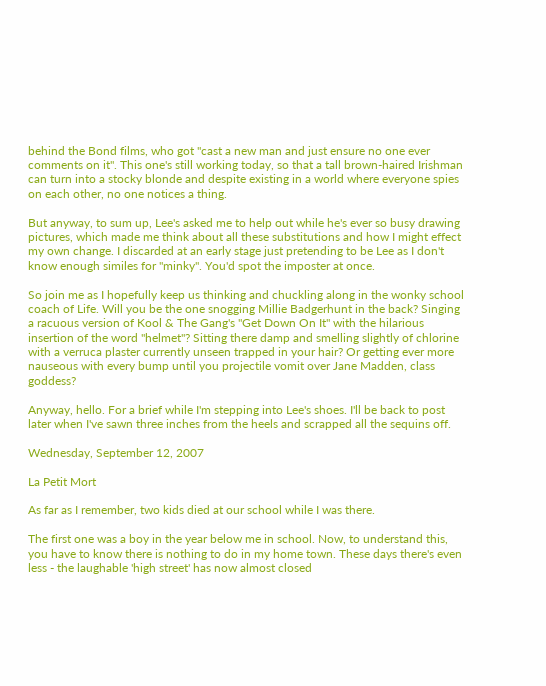behind the Bond films, who got "cast a new man and just ensure no one ever comments on it". This one's still working today, so that a tall brown-haired Irishman can turn into a stocky blonde and despite existing in a world where everyone spies on each other, no one notices a thing.

But anyway, to sum up, Lee's asked me to help out while he's ever so busy drawing pictures, which made me think about all these substitutions and how I might effect my own change. I discarded at an early stage just pretending to be Lee as I don't know enough similes for "minky". You'd spot the imposter at once.

So join me as I hopefully keep us thinking and chuckling along in the wonky school coach of Life. Will you be the one snogging Millie Badgerhunt in the back? Singing a racuous version of Kool & The Gang's "Get Down On It" with the hilarious insertion of the word "helmet"? Sitting there damp and smelling slightly of chlorine with a verruca plaster currently unseen trapped in your hair? Or getting ever more nauseous with every bump until you projectile vomit over Jane Madden, class goddess?

Anyway, hello. For a brief while I'm stepping into Lee's shoes. I'll be back to post later when I've sawn three inches from the heels and scrapped all the sequins off.

Wednesday, September 12, 2007

La Petit Mort

As far as I remember, two kids died at our school while I was there.

The first one was a boy in the year below me in school. Now, to understand this, you have to know there is nothing to do in my home town. These days there's even less - the laughable 'high street' has now almost closed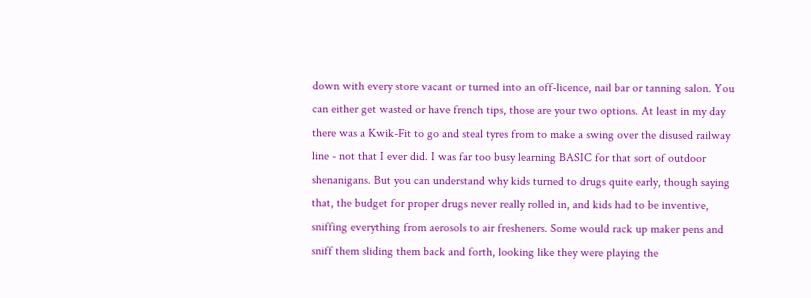down with every store vacant or turned into an off-licence, nail bar or tanning salon. You can either get wasted or have french tips, those are your two options. At least in my day there was a Kwik-Fit to go and steal tyres from to make a swing over the disused railway line - not that I ever did. I was far too busy learning BASIC for that sort of outdoor shenanigans. But you can understand why kids turned to drugs quite early, though saying that, the budget for proper drugs never really rolled in, and kids had to be inventive, sniffing everything from aerosols to air fresheners. Some would rack up maker pens and sniff them sliding them back and forth, looking like they were playing the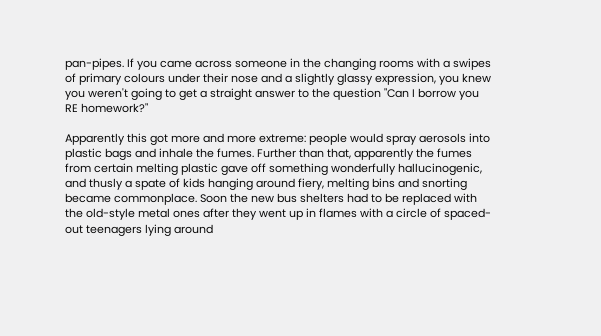pan-pipes. If you came across someone in the changing rooms with a swipes of primary colours under their nose and a slightly glassy expression, you knew you weren't going to get a straight answer to the question "Can I borrow you RE homework?"

Apparently this got more and more extreme: people would spray aerosols into plastic bags and inhale the fumes. Further than that, apparently the fumes from certain melting plastic gave off something wonderfully hallucinogenic, and thusly a spate of kids hanging around fiery, melting bins and snorting became commonplace. Soon the new bus shelters had to be replaced with the old-style metal ones after they went up in flames with a circle of spaced-out teenagers lying around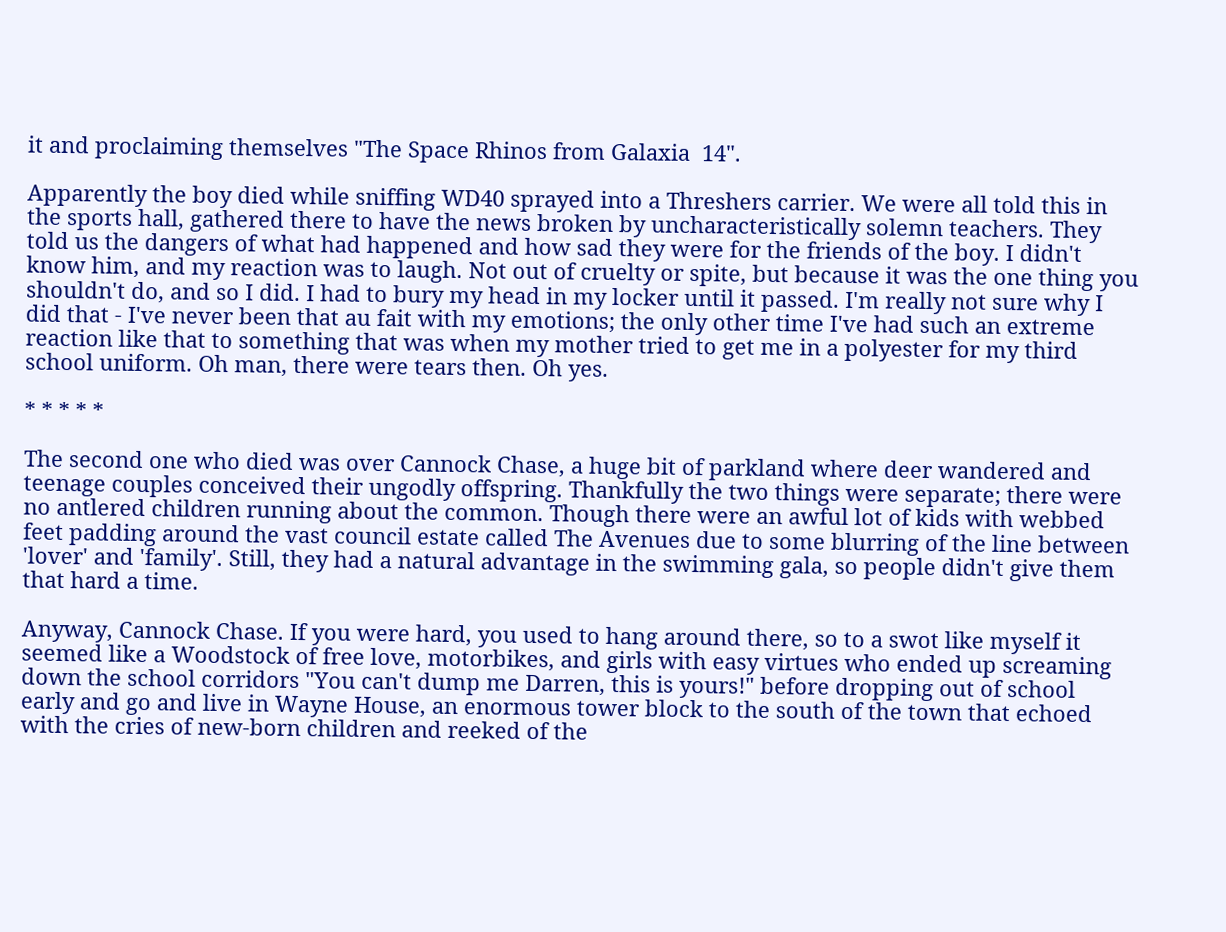it and proclaiming themselves "The Space Rhinos from Galaxia  14".

Apparently the boy died while sniffing WD40 sprayed into a Threshers carrier. We were all told this in the sports hall, gathered there to have the news broken by uncharacteristically solemn teachers. They told us the dangers of what had happened and how sad they were for the friends of the boy. I didn't know him, and my reaction was to laugh. Not out of cruelty or spite, but because it was the one thing you shouldn't do, and so I did. I had to bury my head in my locker until it passed. I'm really not sure why I did that - I've never been that au fait with my emotions; the only other time I've had such an extreme reaction like that to something that was when my mother tried to get me in a polyester for my third school uniform. Oh man, there were tears then. Oh yes.

* * * * *

The second one who died was over Cannock Chase, a huge bit of parkland where deer wandered and teenage couples conceived their ungodly offspring. Thankfully the two things were separate; there were no antlered children running about the common. Though there were an awful lot of kids with webbed feet padding around the vast council estate called The Avenues due to some blurring of the line between 'lover' and 'family'. Still, they had a natural advantage in the swimming gala, so people didn't give them that hard a time.

Anyway, Cannock Chase. If you were hard, you used to hang around there, so to a swot like myself it seemed like a Woodstock of free love, motorbikes, and girls with easy virtues who ended up screaming down the school corridors "You can't dump me Darren, this is yours!" before dropping out of school early and go and live in Wayne House, an enormous tower block to the south of the town that echoed with the cries of new-born children and reeked of the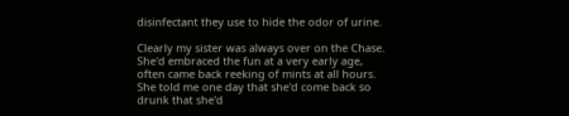disinfectant they use to hide the odor of urine.

Clearly my sister was always over on the Chase. She'd embraced the fun at a very early age, often came back reeking of mints at all hours. She told me one day that she'd come back so drunk that she'd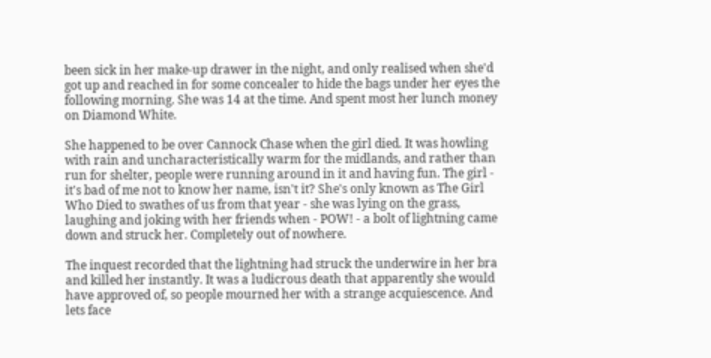been sick in her make-up drawer in the night, and only realised when she'd got up and reached in for some concealer to hide the bags under her eyes the following morning. She was 14 at the time. And spent most her lunch money on Diamond White.

She happened to be over Cannock Chase when the girl died. It was howling with rain and uncharacteristically warm for the midlands, and rather than run for shelter, people were running around in it and having fun. The girl - it's bad of me not to know her name, isn't it? She's only known as The Girl Who Died to swathes of us from that year - she was lying on the grass, laughing and joking with her friends when - POW! - a bolt of lightning came down and struck her. Completely out of nowhere.

The inquest recorded that the lightning had struck the underwire in her bra and killed her instantly. It was a ludicrous death that apparently she would have approved of, so people mourned her with a strange acquiescence. And lets face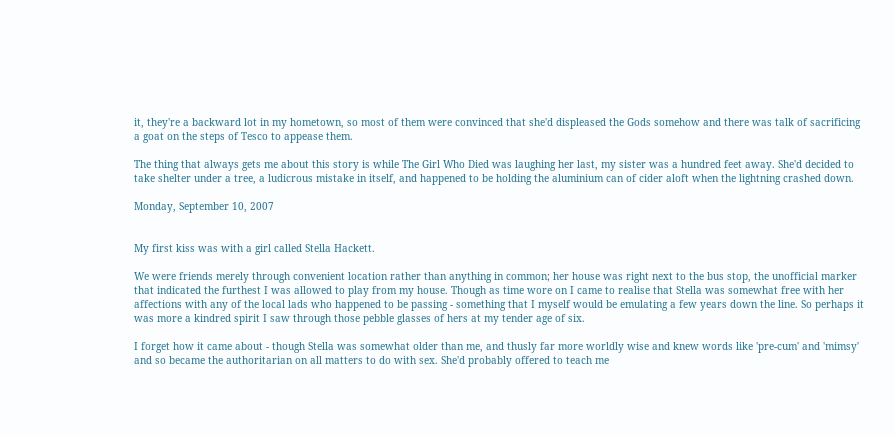it, they're a backward lot in my hometown, so most of them were convinced that she'd displeased the Gods somehow and there was talk of sacrificing a goat on the steps of Tesco to appease them.

The thing that always gets me about this story is while The Girl Who Died was laughing her last, my sister was a hundred feet away. She'd decided to take shelter under a tree, a ludicrous mistake in itself, and happened to be holding the aluminium can of cider aloft when the lightning crashed down.

Monday, September 10, 2007


My first kiss was with a girl called Stella Hackett.

We were friends merely through convenient location rather than anything in common; her house was right next to the bus stop, the unofficial marker that indicated the furthest I was allowed to play from my house. Though as time wore on I came to realise that Stella was somewhat free with her affections with any of the local lads who happened to be passing - something that I myself would be emulating a few years down the line. So perhaps it was more a kindred spirit I saw through those pebble glasses of hers at my tender age of six.

I forget how it came about - though Stella was somewhat older than me, and thusly far more worldly wise and knew words like 'pre-cum' and 'mimsy' and so became the authoritarian on all matters to do with sex. She'd probably offered to teach me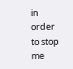in order to stop me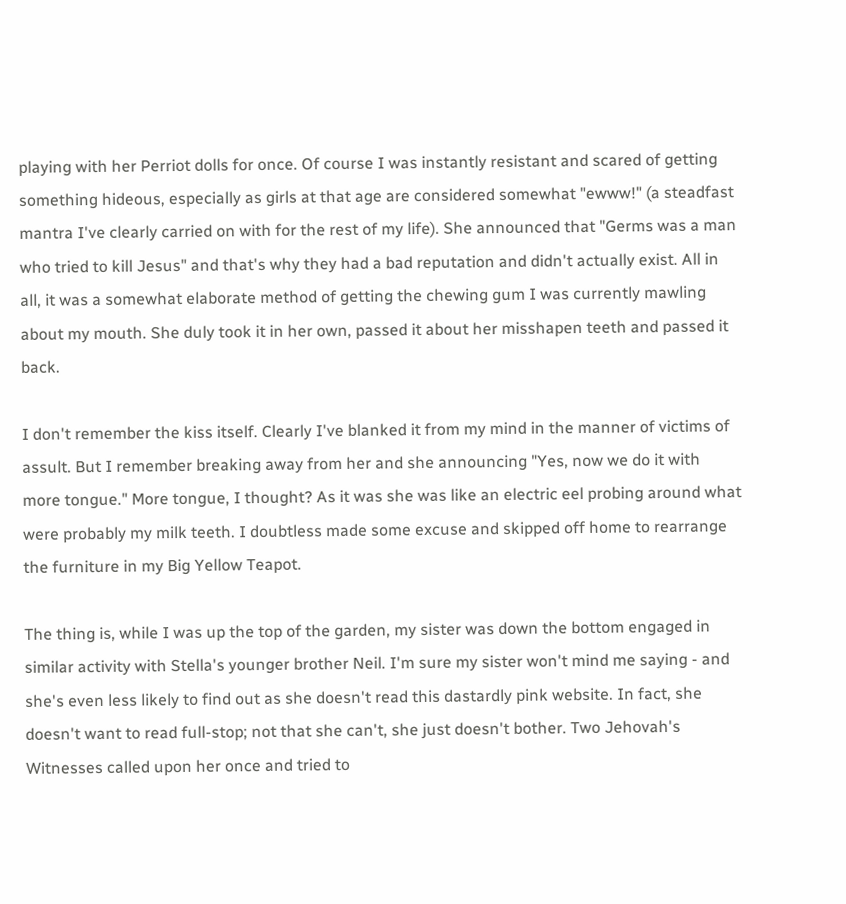playing with her Perriot dolls for once. Of course I was instantly resistant and scared of getting something hideous, especially as girls at that age are considered somewhat "ewww!" (a steadfast mantra I've clearly carried on with for the rest of my life). She announced that "Germs was a man who tried to kill Jesus" and that's why they had a bad reputation and didn't actually exist. All in all, it was a somewhat elaborate method of getting the chewing gum I was currently mawling about my mouth. She duly took it in her own, passed it about her misshapen teeth and passed it back.

I don't remember the kiss itself. Clearly I've blanked it from my mind in the manner of victims of assult. But I remember breaking away from her and she announcing "Yes, now we do it with more tongue." More tongue, I thought? As it was she was like an electric eel probing around what were probably my milk teeth. I doubtless made some excuse and skipped off home to rearrange the furniture in my Big Yellow Teapot.

The thing is, while I was up the top of the garden, my sister was down the bottom engaged in similar activity with Stella's younger brother Neil. I'm sure my sister won't mind me saying - and she's even less likely to find out as she doesn't read this dastardly pink website. In fact, she doesn't want to read full-stop; not that she can't, she just doesn't bother. Two Jehovah's Witnesses called upon her once and tried to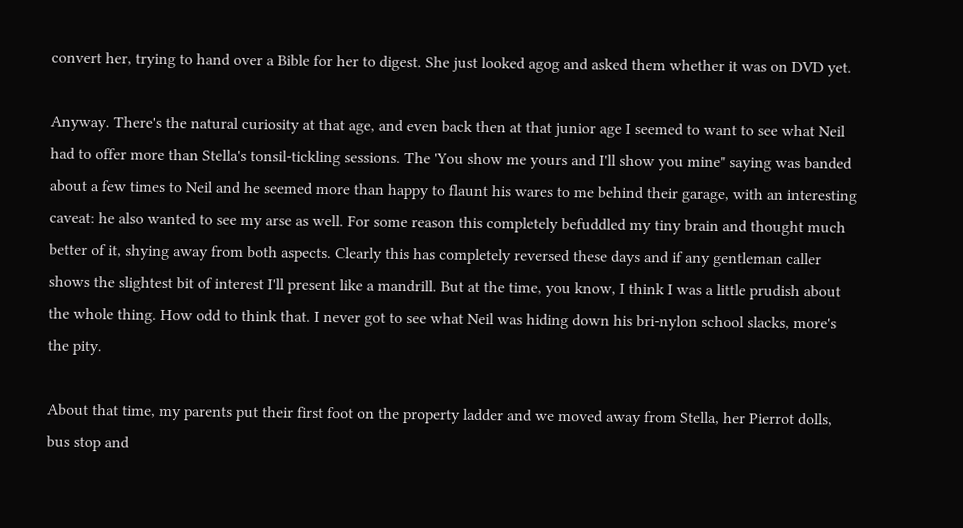convert her, trying to hand over a Bible for her to digest. She just looked agog and asked them whether it was on DVD yet.

Anyway. There's the natural curiosity at that age, and even back then at that junior age I seemed to want to see what Neil had to offer more than Stella's tonsil-tickling sessions. The 'You show me yours and I'll show you mine" saying was banded about a few times to Neil and he seemed more than happy to flaunt his wares to me behind their garage, with an interesting caveat: he also wanted to see my arse as well. For some reason this completely befuddled my tiny brain and thought much better of it, shying away from both aspects. Clearly this has completely reversed these days and if any gentleman caller shows the slightest bit of interest I'll present like a mandrill. But at the time, you know, I think I was a little prudish about the whole thing. How odd to think that. I never got to see what Neil was hiding down his bri-nylon school slacks, more's the pity.

About that time, my parents put their first foot on the property ladder and we moved away from Stella, her Pierrot dolls, bus stop and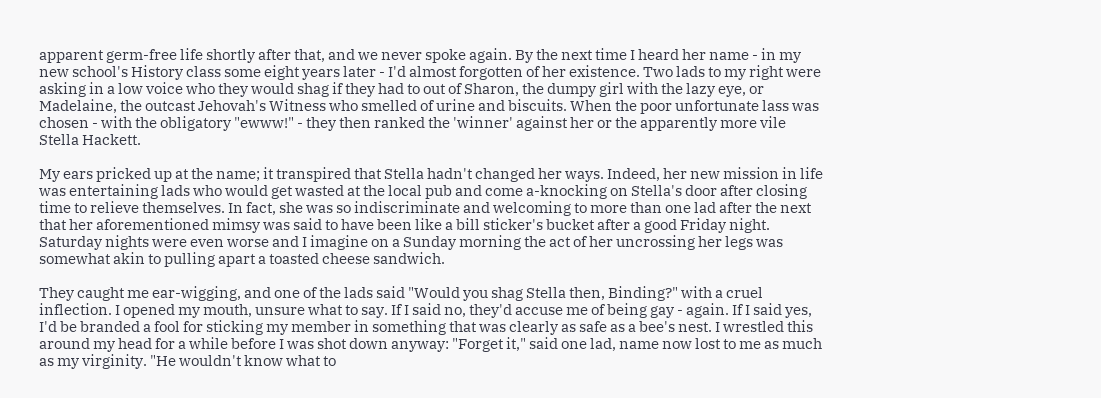apparent germ-free life shortly after that, and we never spoke again. By the next time I heard her name - in my new school's History class some eight years later - I'd almost forgotten of her existence. Two lads to my right were asking in a low voice who they would shag if they had to out of Sharon, the dumpy girl with the lazy eye, or Madelaine, the outcast Jehovah's Witness who smelled of urine and biscuits. When the poor unfortunate lass was chosen - with the obligatory "ewww!" - they then ranked the 'winner' against her or the apparently more vile Stella Hackett.

My ears pricked up at the name; it transpired that Stella hadn't changed her ways. Indeed, her new mission in life was entertaining lads who would get wasted at the local pub and come a-knocking on Stella's door after closing time to relieve themselves. In fact, she was so indiscriminate and welcoming to more than one lad after the next that her aforementioned mimsy was said to have been like a bill sticker's bucket after a good Friday night. Saturday nights were even worse and I imagine on a Sunday morning the act of her uncrossing her legs was somewhat akin to pulling apart a toasted cheese sandwich.

They caught me ear-wigging, and one of the lads said "Would you shag Stella then, Binding?" with a cruel inflection. I opened my mouth, unsure what to say. If I said no, they'd accuse me of being gay - again. If I said yes, I'd be branded a fool for sticking my member in something that was clearly as safe as a bee's nest. I wrestled this around my head for a while before I was shot down anyway: "Forget it," said one lad, name now lost to me as much as my virginity. "He wouldn't know what to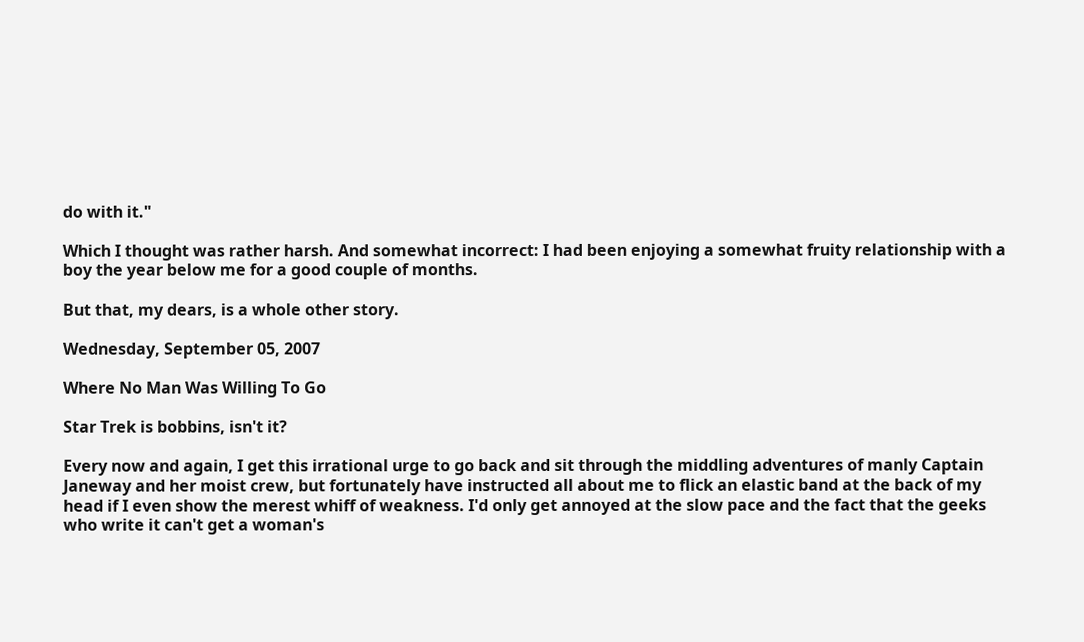do with it."

Which I thought was rather harsh. And somewhat incorrect: I had been enjoying a somewhat fruity relationship with a boy the year below me for a good couple of months.

But that, my dears, is a whole other story.

Wednesday, September 05, 2007

Where No Man Was Willing To Go

Star Trek is bobbins, isn't it?

Every now and again, I get this irrational urge to go back and sit through the middling adventures of manly Captain Janeway and her moist crew, but fortunately have instructed all about me to flick an elastic band at the back of my head if I even show the merest whiff of weakness. I'd only get annoyed at the slow pace and the fact that the geeks who write it can't get a woman's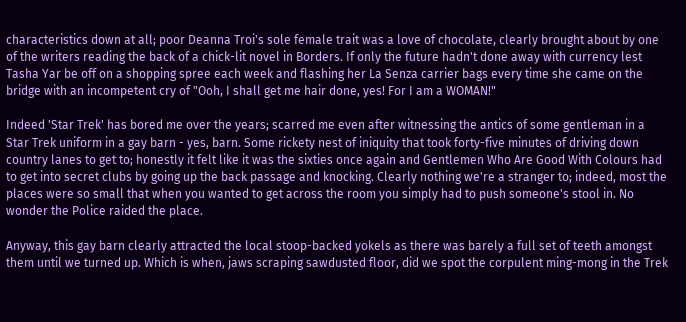characteristics down at all; poor Deanna Troi's sole female trait was a love of chocolate, clearly brought about by one of the writers reading the back of a chick-lit novel in Borders. If only the future hadn't done away with currency lest Tasha Yar be off on a shopping spree each week and flashing her La Senza carrier bags every time she came on the bridge with an incompetent cry of "Ooh, I shall get me hair done, yes! For I am a WOMAN!"

Indeed 'Star Trek' has bored me over the years; scarred me even after witnessing the antics of some gentleman in a Star Trek uniform in a gay barn - yes, barn. Some rickety nest of iniquity that took forty-five minutes of driving down country lanes to get to; honestly it felt like it was the sixties once again and Gentlemen Who Are Good With Colours had to get into secret clubs by going up the back passage and knocking. Clearly nothing we're a stranger to; indeed, most the places were so small that when you wanted to get across the room you simply had to push someone's stool in. No wonder the Police raided the place.

Anyway, this gay barn clearly attracted the local stoop-backed yokels as there was barely a full set of teeth amongst them until we turned up. Which is when, jaws scraping sawdusted floor, did we spot the corpulent ming-mong in the Trek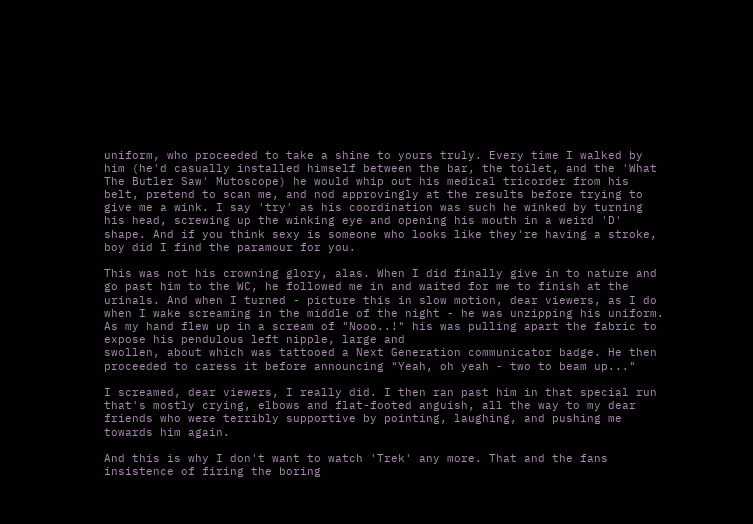uniform, who proceeded to take a shine to yours truly. Every time I walked by him (he'd casually installed himself between the bar, the toilet, and the 'What The Butler Saw' Mutoscope) he would whip out his medical tricorder from his belt, pretend to scan me, and nod approvingly at the results before trying to give me a wink. I say 'try' as his coordination was such he winked by turning his head, screwing up the winking eye and opening his mouth in a weird 'D' shape. And if you think sexy is someone who looks like they're having a stroke, boy did I find the paramour for you.

This was not his crowning glory, alas. When I did finally give in to nature and go past him to the WC, he followed me in and waited for me to finish at the urinals. And when I turned - picture this in slow motion, dear viewers, as I do when I wake screaming in the middle of the night - he was unzipping his uniform. As my hand flew up in a scream of "Nooo..!" his was pulling apart the fabric to expose his pendulous left nipple, large and
swollen, about which was tattooed a Next Generation communicator badge. He then proceeded to caress it before announcing "Yeah, oh yeah - two to beam up..."

I screamed, dear viewers, I really did. I then ran past him in that special run that's mostly crying, elbows and flat-footed anguish, all the way to my dear friends who were terribly supportive by pointing, laughing, and pushing me towards him again.

And this is why I don't want to watch 'Trek' any more. That and the fans insistence of firing the boring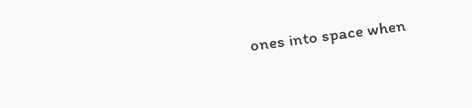ones into space when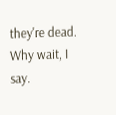they're dead. Why wait, I say.